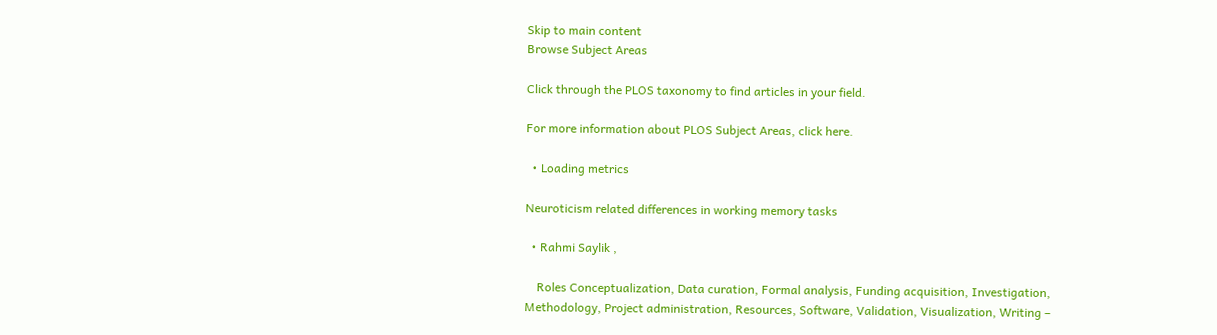Skip to main content
Browse Subject Areas

Click through the PLOS taxonomy to find articles in your field.

For more information about PLOS Subject Areas, click here.

  • Loading metrics

Neuroticism related differences in working memory tasks

  • Rahmi Saylik ,

    Roles Conceptualization, Data curation, Formal analysis, Funding acquisition, Investigation, Methodology, Project administration, Resources, Software, Validation, Visualization, Writing –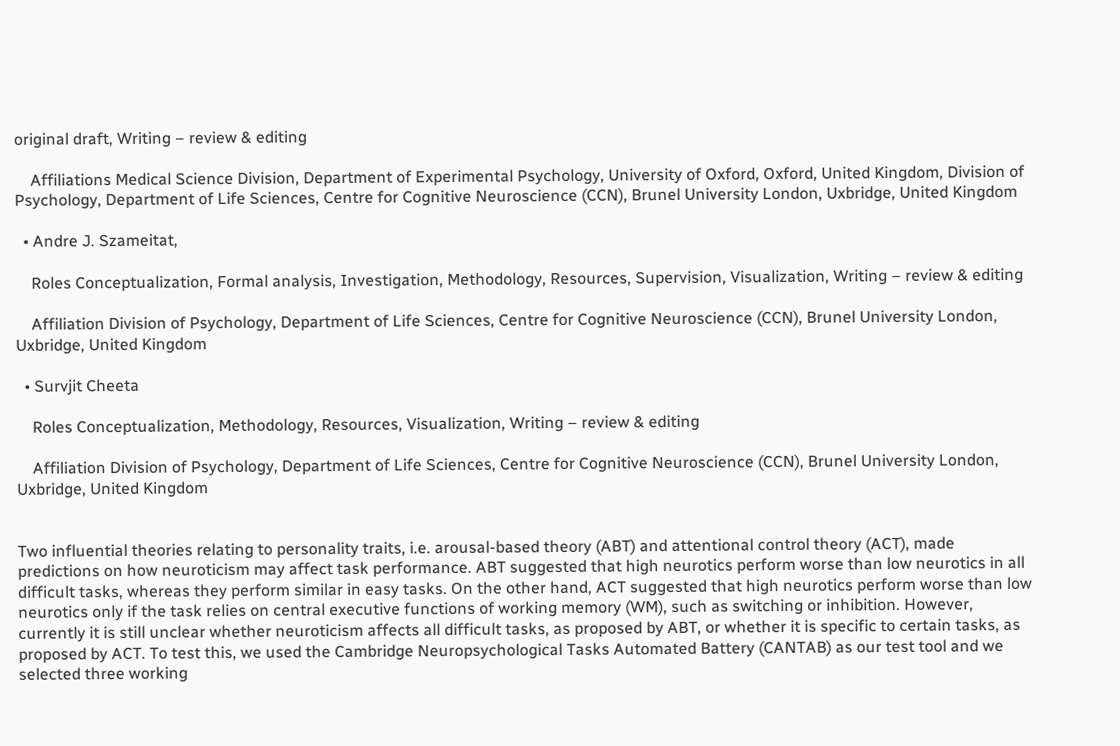original draft, Writing – review & editing

    Affiliations Medical Science Division, Department of Experimental Psychology, University of Oxford, Oxford, United Kingdom, Division of Psychology, Department of Life Sciences, Centre for Cognitive Neuroscience (CCN), Brunel University London, Uxbridge, United Kingdom

  • Andre J. Szameitat,

    Roles Conceptualization, Formal analysis, Investigation, Methodology, Resources, Supervision, Visualization, Writing – review & editing

    Affiliation Division of Psychology, Department of Life Sciences, Centre for Cognitive Neuroscience (CCN), Brunel University London, Uxbridge, United Kingdom

  • Survjit Cheeta

    Roles Conceptualization, Methodology, Resources, Visualization, Writing – review & editing

    Affiliation Division of Psychology, Department of Life Sciences, Centre for Cognitive Neuroscience (CCN), Brunel University London, Uxbridge, United Kingdom


Two influential theories relating to personality traits, i.e. arousal-based theory (ABT) and attentional control theory (ACT), made predictions on how neuroticism may affect task performance. ABT suggested that high neurotics perform worse than low neurotics in all difficult tasks, whereas they perform similar in easy tasks. On the other hand, ACT suggested that high neurotics perform worse than low neurotics only if the task relies on central executive functions of working memory (WM), such as switching or inhibition. However, currently it is still unclear whether neuroticism affects all difficult tasks, as proposed by ABT, or whether it is specific to certain tasks, as proposed by ACT. To test this, we used the Cambridge Neuropsychological Tasks Automated Battery (CANTAB) as our test tool and we selected three working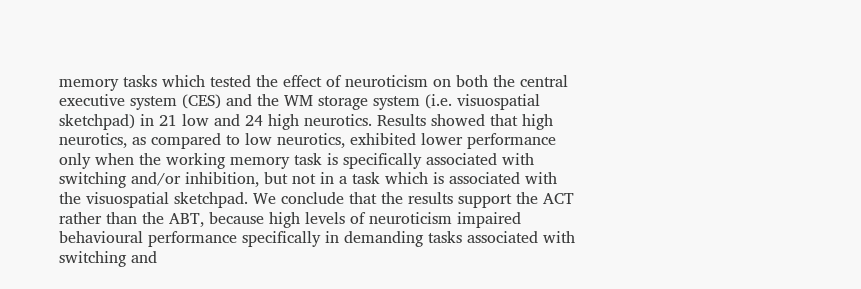memory tasks which tested the effect of neuroticism on both the central executive system (CES) and the WM storage system (i.e. visuospatial sketchpad) in 21 low and 24 high neurotics. Results showed that high neurotics, as compared to low neurotics, exhibited lower performance only when the working memory task is specifically associated with switching and/or inhibition, but not in a task which is associated with the visuospatial sketchpad. We conclude that the results support the ACT rather than the ABT, because high levels of neuroticism impaired behavioural performance specifically in demanding tasks associated with switching and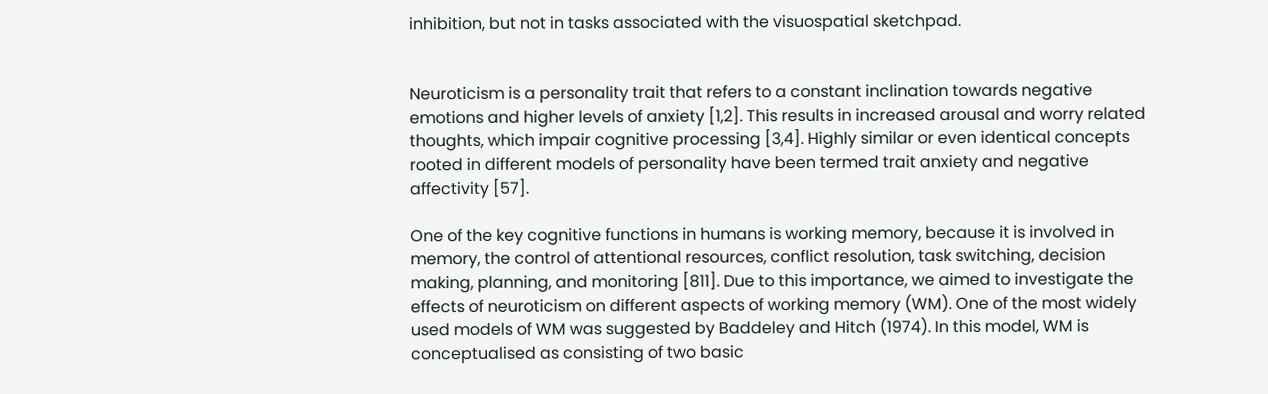inhibition, but not in tasks associated with the visuospatial sketchpad.


Neuroticism is a personality trait that refers to a constant inclination towards negative emotions and higher levels of anxiety [1,2]. This results in increased arousal and worry related thoughts, which impair cognitive processing [3,4]. Highly similar or even identical concepts rooted in different models of personality have been termed trait anxiety and negative affectivity [57].

One of the key cognitive functions in humans is working memory, because it is involved in memory, the control of attentional resources, conflict resolution, task switching, decision making, planning, and monitoring [811]. Due to this importance, we aimed to investigate the effects of neuroticism on different aspects of working memory (WM). One of the most widely used models of WM was suggested by Baddeley and Hitch (1974). In this model, WM is conceptualised as consisting of two basic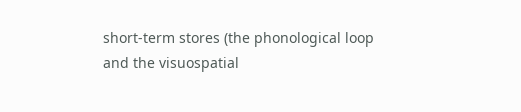short-term stores (the phonological loop and the visuospatial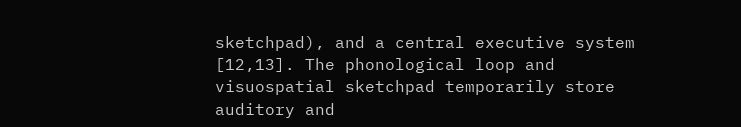sketchpad), and a central executive system [12,13]. The phonological loop and visuospatial sketchpad temporarily store auditory and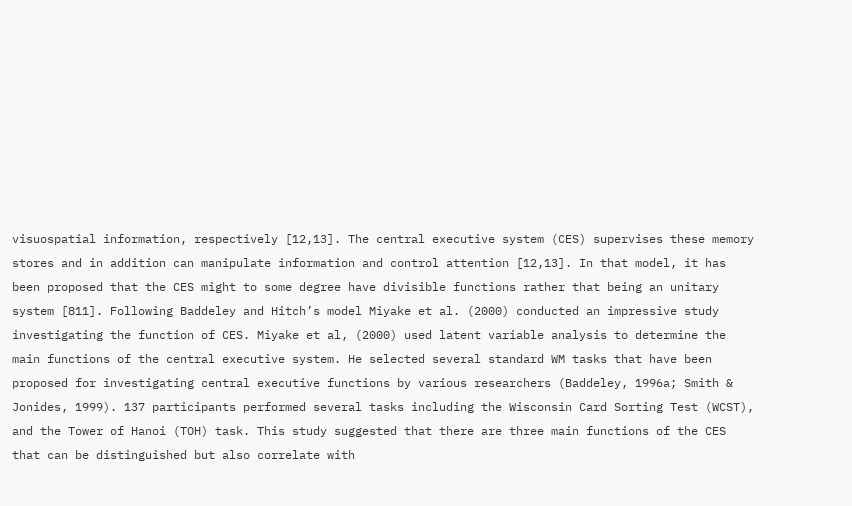visuospatial information, respectively [12,13]. The central executive system (CES) supervises these memory stores and in addition can manipulate information and control attention [12,13]. In that model, it has been proposed that the CES might to some degree have divisible functions rather that being an unitary system [811]. Following Baddeley and Hitch’s model Miyake et al. (2000) conducted an impressive study investigating the function of CES. Miyake et al, (2000) used latent variable analysis to determine the main functions of the central executive system. He selected several standard WM tasks that have been proposed for investigating central executive functions by various researchers (Baddeley, 1996a; Smith & Jonides, 1999). 137 participants performed several tasks including the Wisconsin Card Sorting Test (WCST), and the Tower of Hanoi (TOH) task. This study suggested that there are three main functions of the CES that can be distinguished but also correlate with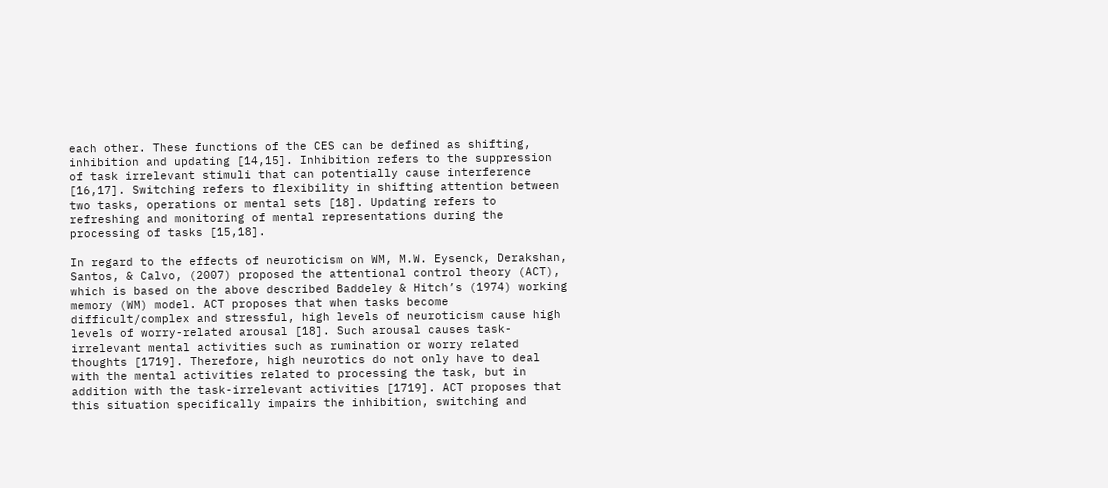each other. These functions of the CES can be defined as shifting, inhibition and updating [14,15]. Inhibition refers to the suppression of task irrelevant stimuli that can potentially cause interference [16,17]. Switching refers to flexibility in shifting attention between two tasks, operations or mental sets [18]. Updating refers to refreshing and monitoring of mental representations during the processing of tasks [15,18].

In regard to the effects of neuroticism on WM, M.W. Eysenck, Derakshan, Santos, & Calvo, (2007) proposed the attentional control theory (ACT), which is based on the above described Baddeley & Hitch’s (1974) working memory (WM) model. ACT proposes that when tasks become difficult/complex and stressful, high levels of neuroticism cause high levels of worry-related arousal [18]. Such arousal causes task-irrelevant mental activities such as rumination or worry related thoughts [1719]. Therefore, high neurotics do not only have to deal with the mental activities related to processing the task, but in addition with the task-irrelevant activities [1719]. ACT proposes that this situation specifically impairs the inhibition, switching and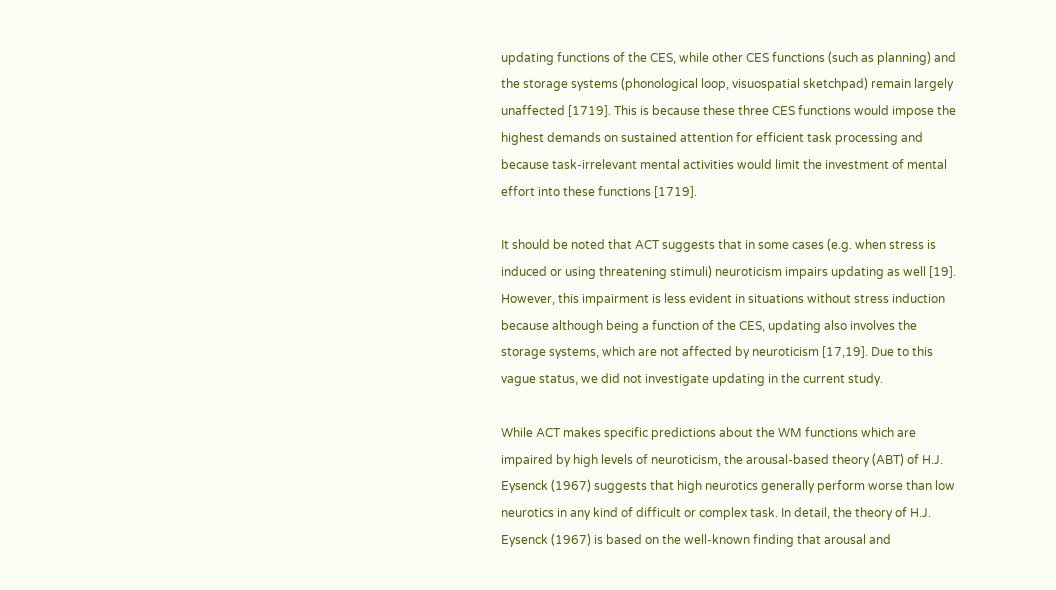updating functions of the CES, while other CES functions (such as planning) and the storage systems (phonological loop, visuospatial sketchpad) remain largely unaffected [1719]. This is because these three CES functions would impose the highest demands on sustained attention for efficient task processing and because task-irrelevant mental activities would limit the investment of mental effort into these functions [1719].

It should be noted that ACT suggests that in some cases (e.g. when stress is induced or using threatening stimuli) neuroticism impairs updating as well [19]. However, this impairment is less evident in situations without stress induction because although being a function of the CES, updating also involves the storage systems, which are not affected by neuroticism [17,19]. Due to this vague status, we did not investigate updating in the current study.

While ACT makes specific predictions about the WM functions which are impaired by high levels of neuroticism, the arousal-based theory (ABT) of H.J. Eysenck (1967) suggests that high neurotics generally perform worse than low neurotics in any kind of difficult or complex task. In detail, the theory of H.J. Eysenck (1967) is based on the well-known finding that arousal and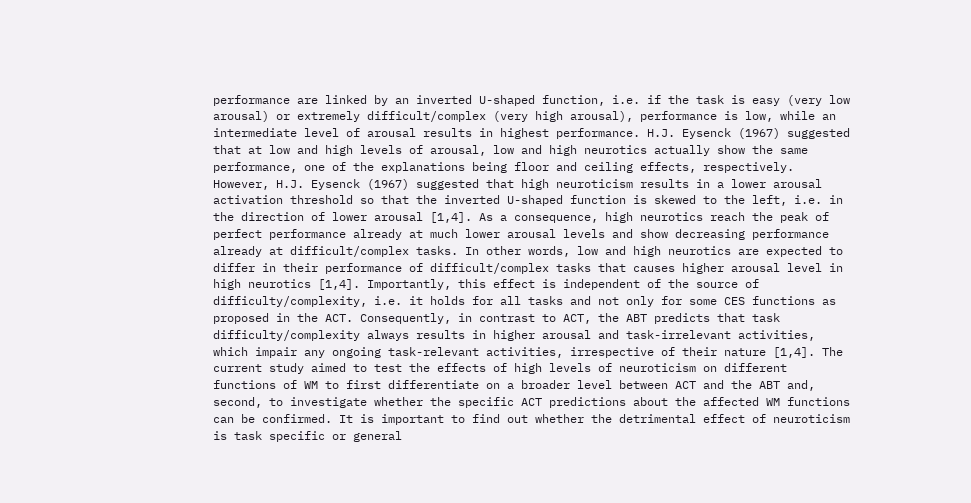performance are linked by an inverted U-shaped function, i.e. if the task is easy (very low arousal) or extremely difficult/complex (very high arousal), performance is low, while an intermediate level of arousal results in highest performance. H.J. Eysenck (1967) suggested that at low and high levels of arousal, low and high neurotics actually show the same performance, one of the explanations being floor and ceiling effects, respectively. However, H.J. Eysenck (1967) suggested that high neuroticism results in a lower arousal activation threshold so that the inverted U-shaped function is skewed to the left, i.e. in the direction of lower arousal [1,4]. As a consequence, high neurotics reach the peak of perfect performance already at much lower arousal levels and show decreasing performance already at difficult/complex tasks. In other words, low and high neurotics are expected to differ in their performance of difficult/complex tasks that causes higher arousal level in high neurotics [1,4]. Importantly, this effect is independent of the source of difficulty/complexity, i.e. it holds for all tasks and not only for some CES functions as proposed in the ACT. Consequently, in contrast to ACT, the ABT predicts that task difficulty/complexity always results in higher arousal and task-irrelevant activities, which impair any ongoing task-relevant activities, irrespective of their nature [1,4]. The current study aimed to test the effects of high levels of neuroticism on different functions of WM to first differentiate on a broader level between ACT and the ABT and, second, to investigate whether the specific ACT predictions about the affected WM functions can be confirmed. It is important to find out whether the detrimental effect of neuroticism is task specific or general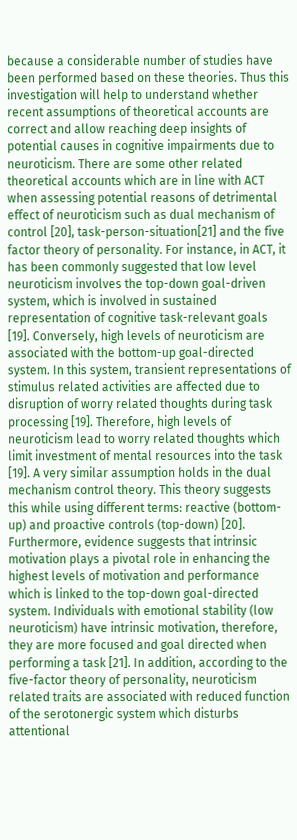because a considerable number of studies have been performed based on these theories. Thus this investigation will help to understand whether recent assumptions of theoretical accounts are correct and allow reaching deep insights of potential causes in cognitive impairments due to neuroticism. There are some other related theoretical accounts which are in line with ACT when assessing potential reasons of detrimental effect of neuroticism such as dual mechanism of control [20], task-person-situation[21] and the five factor theory of personality. For instance, in ACT, it has been commonly suggested that low level neuroticism involves the top-down goal-driven system, which is involved in sustained representation of cognitive task-relevant goals [19]. Conversely, high levels of neuroticism are associated with the bottom-up goal-directed system. In this system, transient representations of stimulus related activities are affected due to disruption of worry related thoughts during task processing [19]. Therefore, high levels of neuroticism lead to worry related thoughts which limit investment of mental resources into the task [19]. A very similar assumption holds in the dual mechanism control theory. This theory suggests this while using different terms: reactive (bottom-up) and proactive controls (top-down) [20]. Furthermore, evidence suggests that intrinsic motivation plays a pivotal role in enhancing the highest levels of motivation and performance which is linked to the top-down goal-directed system. Individuals with emotional stability (low neuroticism) have intrinsic motivation, therefore, they are more focused and goal directed when performing a task [21]. In addition, according to the five-factor theory of personality, neuroticism related traits are associated with reduced function of the serotonergic system which disturbs attentional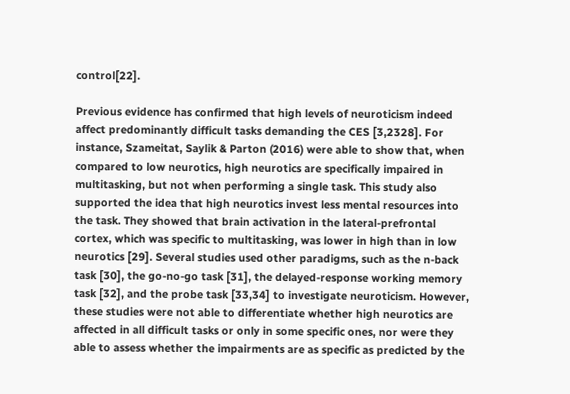control[22].

Previous evidence has confirmed that high levels of neuroticism indeed affect predominantly difficult tasks demanding the CES [3,2328]. For instance, Szameitat, Saylik & Parton (2016) were able to show that, when compared to low neurotics, high neurotics are specifically impaired in multitasking, but not when performing a single task. This study also supported the idea that high neurotics invest less mental resources into the task. They showed that brain activation in the lateral-prefrontal cortex, which was specific to multitasking, was lower in high than in low neurotics [29]. Several studies used other paradigms, such as the n-back task [30], the go-no-go task [31], the delayed-response working memory task [32], and the probe task [33,34] to investigate neuroticism. However, these studies were not able to differentiate whether high neurotics are affected in all difficult tasks or only in some specific ones, nor were they able to assess whether the impairments are as specific as predicted by the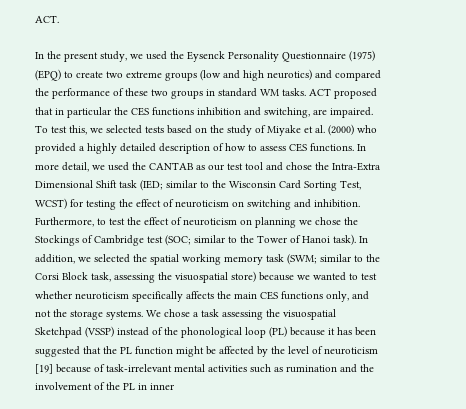ACT.

In the present study, we used the Eysenck Personality Questionnaire (1975) (EPQ) to create two extreme groups (low and high neurotics) and compared the performance of these two groups in standard WM tasks. ACT proposed that in particular the CES functions inhibition and switching, are impaired. To test this, we selected tests based on the study of Miyake et al. (2000) who provided a highly detailed description of how to assess CES functions. In more detail, we used the CANTAB as our test tool and chose the Intra-Extra Dimensional Shift task (IED; similar to the Wisconsin Card Sorting Test, WCST) for testing the effect of neuroticism on switching and inhibition. Furthermore, to test the effect of neuroticism on planning we chose the Stockings of Cambridge test (SOC; similar to the Tower of Hanoi task). In addition, we selected the spatial working memory task (SWM; similar to the Corsi Block task, assessing the visuospatial store) because we wanted to test whether neuroticism specifically affects the main CES functions only, and not the storage systems. We chose a task assessing the visuospatial Sketchpad (VSSP) instead of the phonological loop (PL) because it has been suggested that the PL function might be affected by the level of neuroticism [19] because of task-irrelevant mental activities such as rumination and the involvement of the PL in inner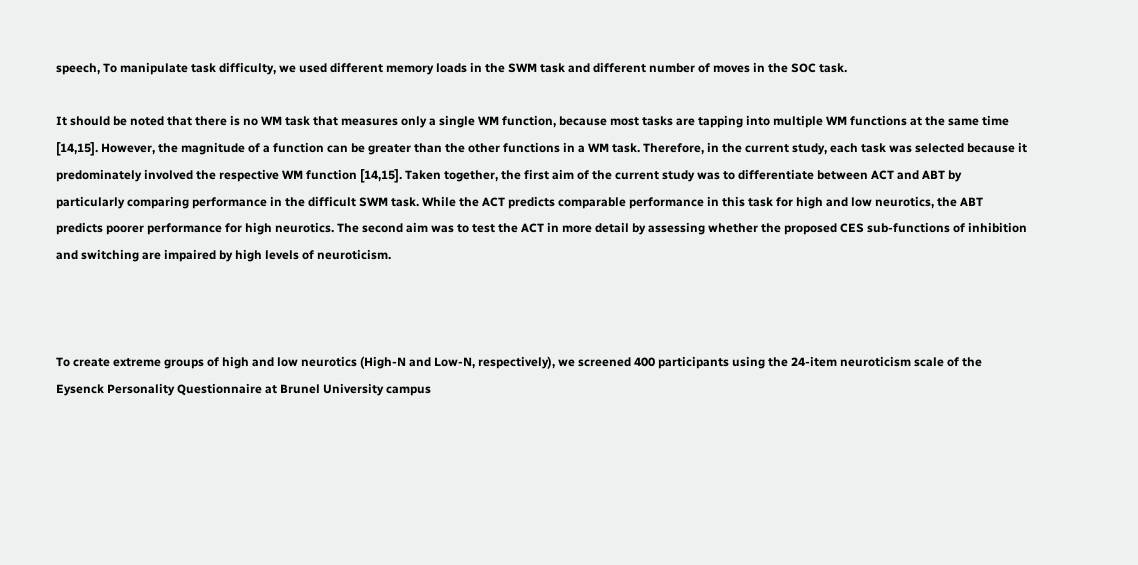speech, To manipulate task difficulty, we used different memory loads in the SWM task and different number of moves in the SOC task.

It should be noted that there is no WM task that measures only a single WM function, because most tasks are tapping into multiple WM functions at the same time [14,15]. However, the magnitude of a function can be greater than the other functions in a WM task. Therefore, in the current study, each task was selected because it predominately involved the respective WM function [14,15]. Taken together, the first aim of the current study was to differentiate between ACT and ABT by particularly comparing performance in the difficult SWM task. While the ACT predicts comparable performance in this task for high and low neurotics, the ABT predicts poorer performance for high neurotics. The second aim was to test the ACT in more detail by assessing whether the proposed CES sub-functions of inhibition and switching are impaired by high levels of neuroticism.



To create extreme groups of high and low neurotics (High-N and Low-N, respectively), we screened 400 participants using the 24-item neuroticism scale of the Eysenck Personality Questionnaire at Brunel University campus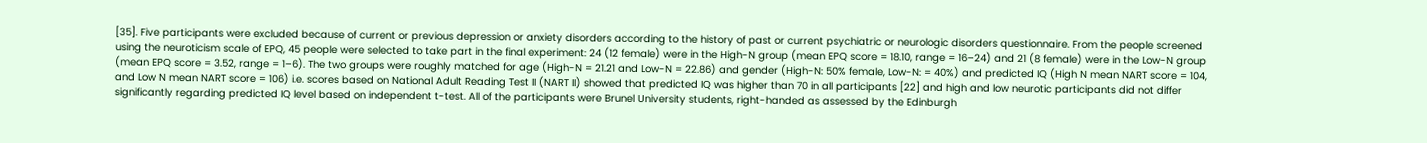[35]. Five participants were excluded because of current or previous depression or anxiety disorders according to the history of past or current psychiatric or neurologic disorders questionnaire. From the people screened using the neuroticism scale of EPQ, 45 people were selected to take part in the final experiment: 24 (12 female) were in the High-N group (mean EPQ score = 18.10, range = 16–24) and 21 (8 female) were in the Low-N group (mean EPQ score = 3.52, range = 1–6). The two groups were roughly matched for age (High-N = 21.21 and Low-N = 22.86) and gender (High-N: 50% female, Low-N: = 40%) and predicted IQ (High N mean NART score = 104, and Low N mean NART score = 106) i.e. scores based on National Adult Reading Test II (NART II) showed that predicted IQ was higher than 70 in all participants [22] and high and low neurotic participants did not differ significantly regarding predicted IQ level based on independent t-test. All of the participants were Brunel University students, right-handed as assessed by the Edinburgh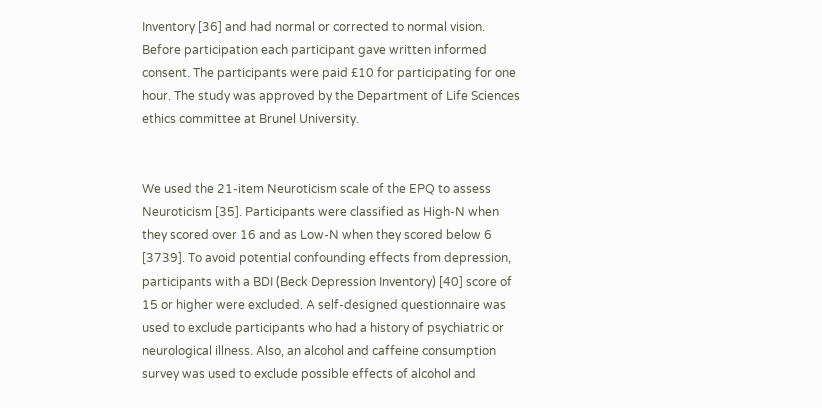Inventory [36] and had normal or corrected to normal vision. Before participation each participant gave written informed consent. The participants were paid £10 for participating for one hour. The study was approved by the Department of Life Sciences ethics committee at Brunel University.


We used the 21-item Neuroticism scale of the EPQ to assess Neuroticism [35]. Participants were classified as High-N when they scored over 16 and as Low-N when they scored below 6 [3739]. To avoid potential confounding effects from depression, participants with a BDI (Beck Depression Inventory) [40] score of 15 or higher were excluded. A self-designed questionnaire was used to exclude participants who had a history of psychiatric or neurological illness. Also, an alcohol and caffeine consumption survey was used to exclude possible effects of alcohol and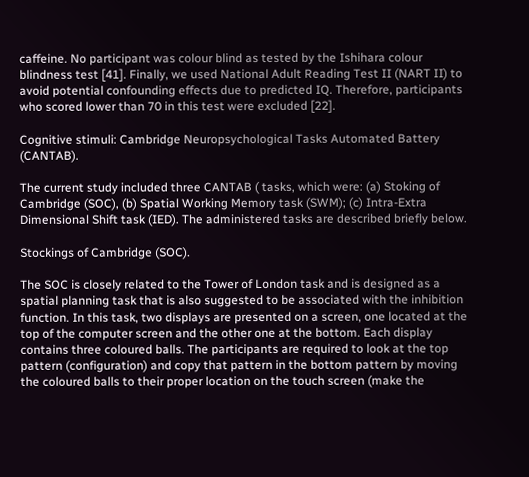caffeine. No participant was colour blind as tested by the Ishihara colour blindness test [41]. Finally, we used National Adult Reading Test II (NART II) to avoid potential confounding effects due to predicted IQ. Therefore, participants who scored lower than 70 in this test were excluded [22].

Cognitive stimuli: Cambridge Neuropsychological Tasks Automated Battery (CANTAB).

The current study included three CANTAB ( tasks, which were: (a) Stoking of Cambridge (SOC), (b) Spatial Working Memory task (SWM); (c) Intra-Extra Dimensional Shift task (IED). The administered tasks are described briefly below.

Stockings of Cambridge (SOC).

The SOC is closely related to the Tower of London task and is designed as a spatial planning task that is also suggested to be associated with the inhibition function. In this task, two displays are presented on a screen, one located at the top of the computer screen and the other one at the bottom. Each display contains three coloured balls. The participants are required to look at the top pattern (configuration) and copy that pattern in the bottom pattern by moving the coloured balls to their proper location on the touch screen (make the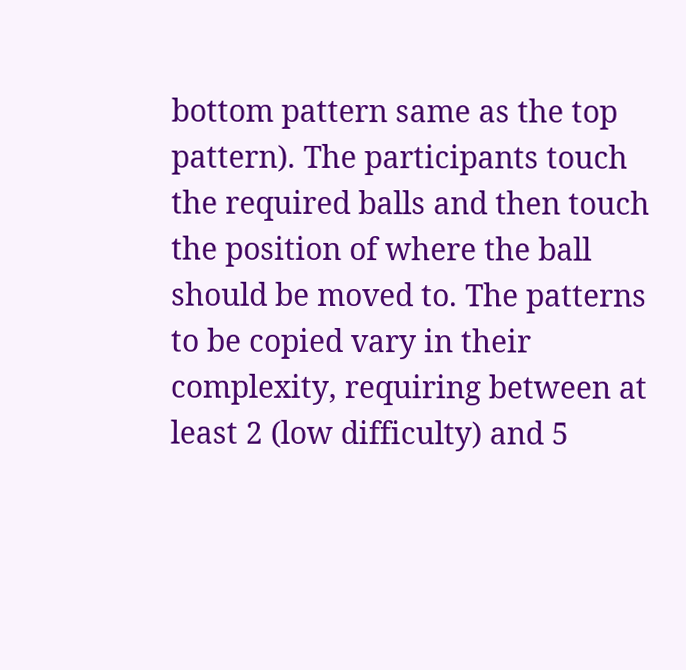bottom pattern same as the top pattern). The participants touch the required balls and then touch the position of where the ball should be moved to. The patterns to be copied vary in their complexity, requiring between at least 2 (low difficulty) and 5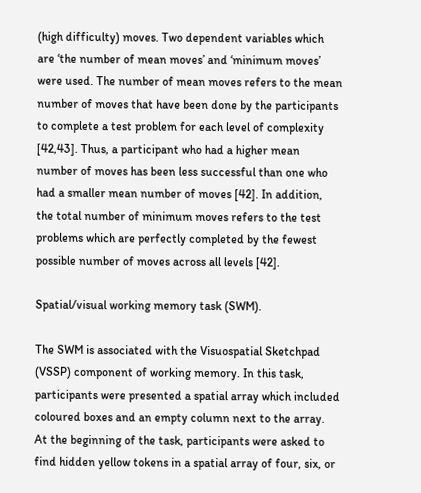(high difficulty) moves. Two dependent variables which are ‘the number of mean moves’ and ‘minimum moves’ were used. The number of mean moves refers to the mean number of moves that have been done by the participants to complete a test problem for each level of complexity [42,43]. Thus, a participant who had a higher mean number of moves has been less successful than one who had a smaller mean number of moves [42]. In addition, the total number of minimum moves refers to the test problems which are perfectly completed by the fewest possible number of moves across all levels [42].

Spatial/visual working memory task (SWM).

The SWM is associated with the Visuospatial Sketchpad (VSSP) component of working memory. In this task, participants were presented a spatial array which included coloured boxes and an empty column next to the array. At the beginning of the task, participants were asked to find hidden yellow tokens in a spatial array of four, six, or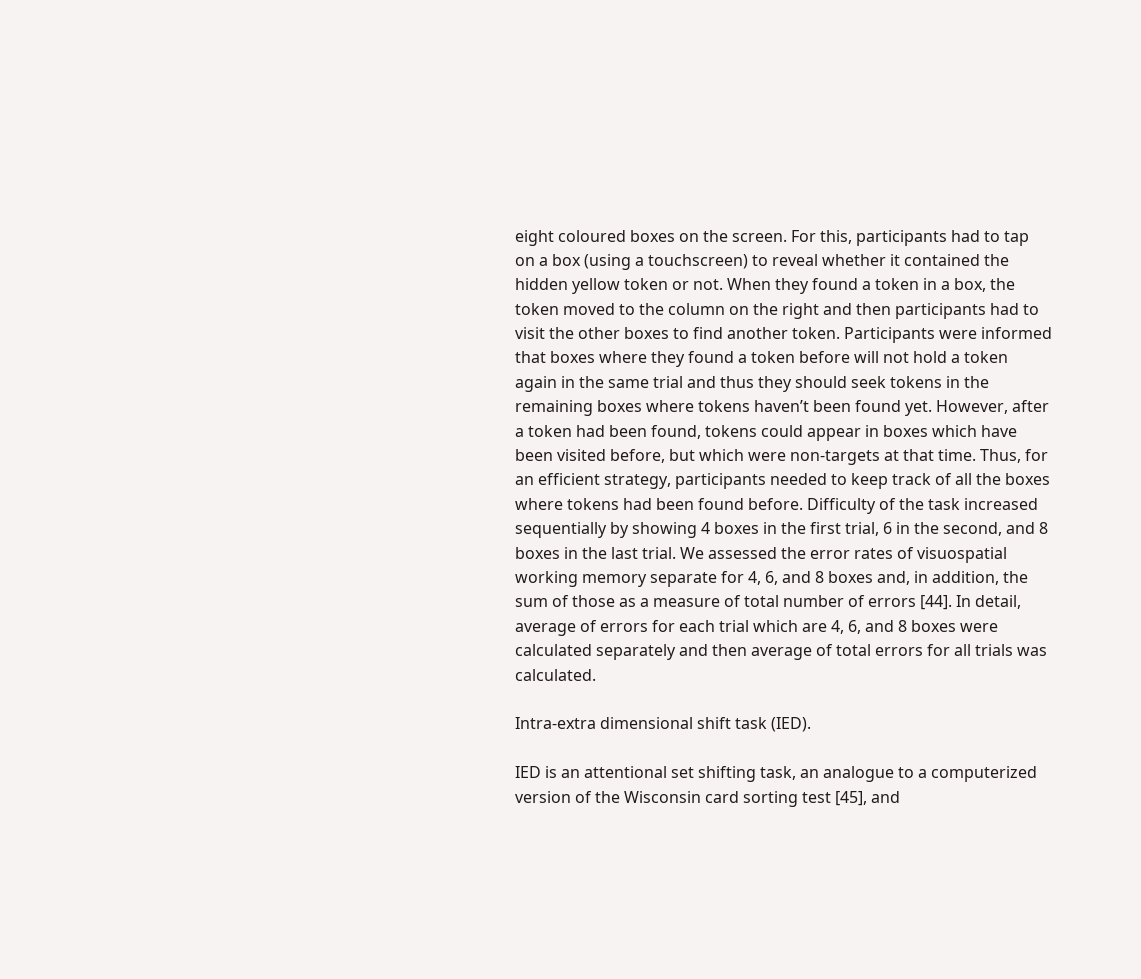eight coloured boxes on the screen. For this, participants had to tap on a box (using a touchscreen) to reveal whether it contained the hidden yellow token or not. When they found a token in a box, the token moved to the column on the right and then participants had to visit the other boxes to find another token. Participants were informed that boxes where they found a token before will not hold a token again in the same trial and thus they should seek tokens in the remaining boxes where tokens haven’t been found yet. However, after a token had been found, tokens could appear in boxes which have been visited before, but which were non-targets at that time. Thus, for an efficient strategy, participants needed to keep track of all the boxes where tokens had been found before. Difficulty of the task increased sequentially by showing 4 boxes in the first trial, 6 in the second, and 8 boxes in the last trial. We assessed the error rates of visuospatial working memory separate for 4, 6, and 8 boxes and, in addition, the sum of those as a measure of total number of errors [44]. In detail, average of errors for each trial which are 4, 6, and 8 boxes were calculated separately and then average of total errors for all trials was calculated.

Intra-extra dimensional shift task (IED).

IED is an attentional set shifting task, an analogue to a computerized version of the Wisconsin card sorting test [45], and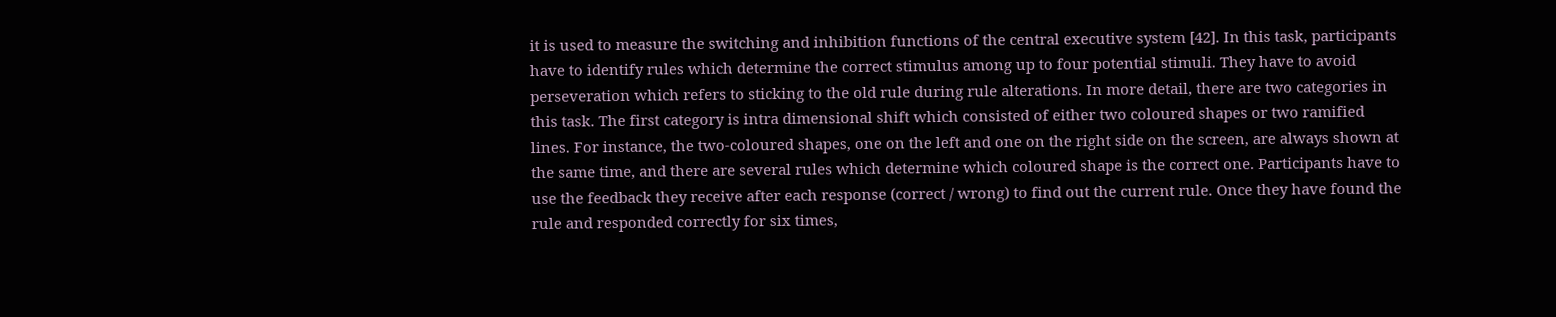it is used to measure the switching and inhibition functions of the central executive system [42]. In this task, participants have to identify rules which determine the correct stimulus among up to four potential stimuli. They have to avoid perseveration which refers to sticking to the old rule during rule alterations. In more detail, there are two categories in this task. The first category is intra dimensional shift which consisted of either two coloured shapes or two ramified lines. For instance, the two-coloured shapes, one on the left and one on the right side on the screen, are always shown at the same time, and there are several rules which determine which coloured shape is the correct one. Participants have to use the feedback they receive after each response (correct / wrong) to find out the current rule. Once they have found the rule and responded correctly for six times,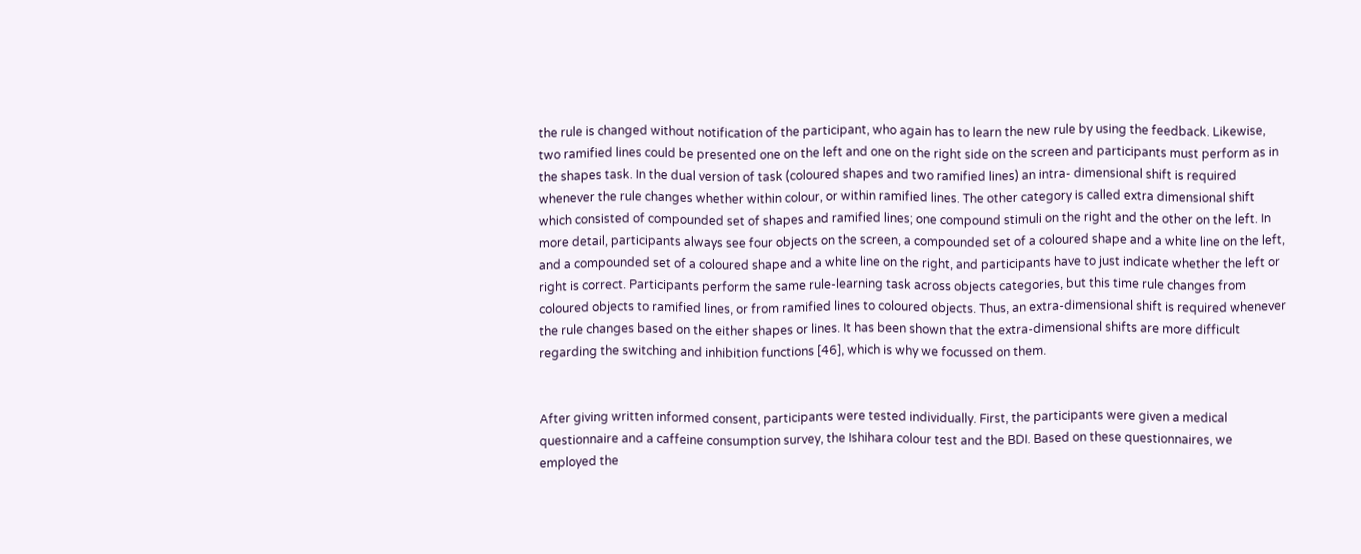the rule is changed without notification of the participant, who again has to learn the new rule by using the feedback. Likewise, two ramified lines could be presented one on the left and one on the right side on the screen and participants must perform as in the shapes task. In the dual version of task (coloured shapes and two ramified lines) an intra- dimensional shift is required whenever the rule changes whether within colour, or within ramified lines. The other category is called extra dimensional shift which consisted of compounded set of shapes and ramified lines; one compound stimuli on the right and the other on the left. In more detail, participants always see four objects on the screen, a compounded set of a coloured shape and a white line on the left, and a compounded set of a coloured shape and a white line on the right, and participants have to just indicate whether the left or right is correct. Participants perform the same rule-learning task across objects categories, but this time rule changes from coloured objects to ramified lines, or from ramified lines to coloured objects. Thus, an extra-dimensional shift is required whenever the rule changes based on the either shapes or lines. It has been shown that the extra-dimensional shifts are more difficult regarding the switching and inhibition functions [46], which is why we focussed on them.


After giving written informed consent, participants were tested individually. First, the participants were given a medical questionnaire and a caffeine consumption survey, the Ishihara colour test and the BDI. Based on these questionnaires, we employed the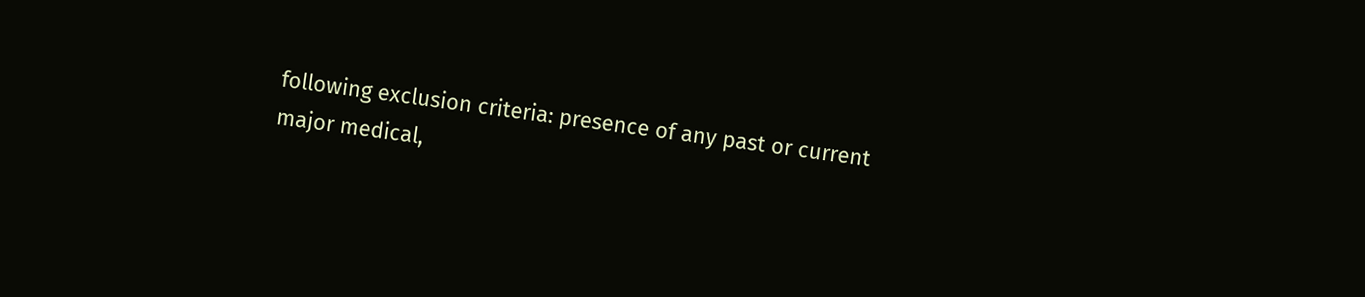following exclusion criteria: presence of any past or current major medical,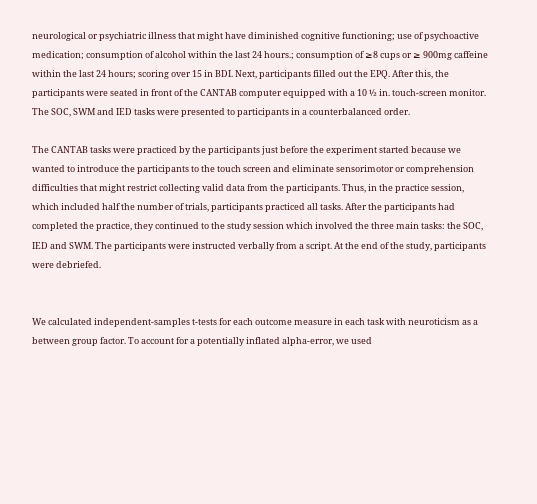neurological or psychiatric illness that might have diminished cognitive functioning; use of psychoactive medication; consumption of alcohol within the last 24 hours.; consumption of ≥8 cups or ≥ 900mg caffeine within the last 24 hours; scoring over 15 in BDI. Next, participants filled out the EPQ. After this, the participants were seated in front of the CANTAB computer equipped with a 10 ½ in. touch-screen monitor. The SOC, SWM and IED tasks were presented to participants in a counterbalanced order.

The CANTAB tasks were practiced by the participants just before the experiment started because we wanted to introduce the participants to the touch screen and eliminate sensorimotor or comprehension difficulties that might restrict collecting valid data from the participants. Thus, in the practice session, which included half the number of trials, participants practiced all tasks. After the participants had completed the practice, they continued to the study session which involved the three main tasks: the SOC, IED and SWM. The participants were instructed verbally from a script. At the end of the study, participants were debriefed.


We calculated independent-samples t-tests for each outcome measure in each task with neuroticism as a between group factor. To account for a potentially inflated alpha-error, we used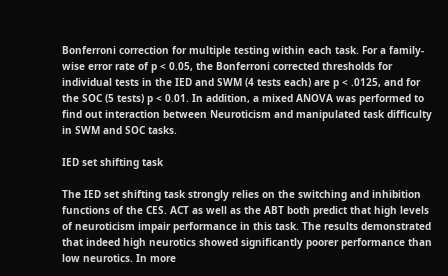Bonferroni correction for multiple testing within each task. For a family-wise error rate of p < 0.05, the Bonferroni corrected thresholds for individual tests in the IED and SWM (4 tests each) are p < .0125, and for the SOC (5 tests) p < 0.01. In addition, a mixed ANOVA was performed to find out interaction between Neuroticism and manipulated task difficulty in SWM and SOC tasks.

IED set shifting task

The IED set shifting task strongly relies on the switching and inhibition functions of the CES. ACT as well as the ABT both predict that high levels of neuroticism impair performance in this task. The results demonstrated that indeed high neurotics showed significantly poorer performance than low neurotics. In more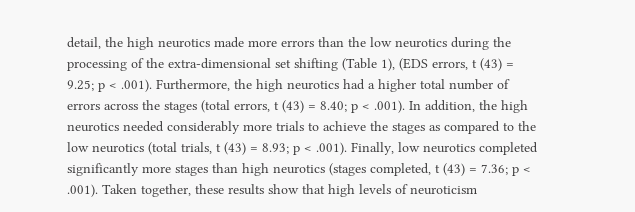detail, the high neurotics made more errors than the low neurotics during the processing of the extra-dimensional set shifting (Table 1), (EDS errors, t (43) = 9.25; p < .001). Furthermore, the high neurotics had a higher total number of errors across the stages (total errors, t (43) = 8.40; p < .001). In addition, the high neurotics needed considerably more trials to achieve the stages as compared to the low neurotics (total trials, t (43) = 8.93; p < .001). Finally, low neurotics completed significantly more stages than high neurotics (stages completed, t (43) = 7.36; p < .001). Taken together, these results show that high levels of neuroticism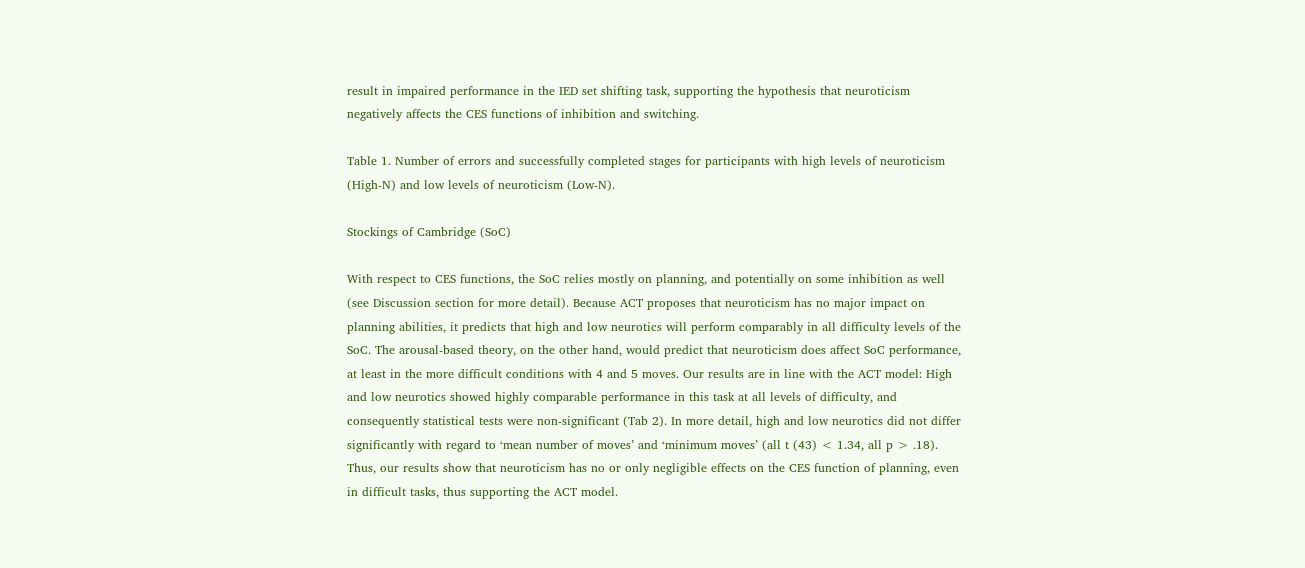result in impaired performance in the IED set shifting task, supporting the hypothesis that neuroticism negatively affects the CES functions of inhibition and switching.

Table 1. Number of errors and successfully completed stages for participants with high levels of neuroticism (High-N) and low levels of neuroticism (Low-N).

Stockings of Cambridge (SoC)

With respect to CES functions, the SoC relies mostly on planning, and potentially on some inhibition as well (see Discussion section for more detail). Because ACT proposes that neuroticism has no major impact on planning abilities, it predicts that high and low neurotics will perform comparably in all difficulty levels of the SoC. The arousal-based theory, on the other hand, would predict that neuroticism does affect SoC performance, at least in the more difficult conditions with 4 and 5 moves. Our results are in line with the ACT model: High and low neurotics showed highly comparable performance in this task at all levels of difficulty, and consequently statistical tests were non-significant (Tab 2). In more detail, high and low neurotics did not differ significantly with regard to ‘mean number of moves’ and ‘minimum moves’ (all t (43) < 1.34, all p > .18). Thus, our results show that neuroticism has no or only negligible effects on the CES function of planning, even in difficult tasks, thus supporting the ACT model.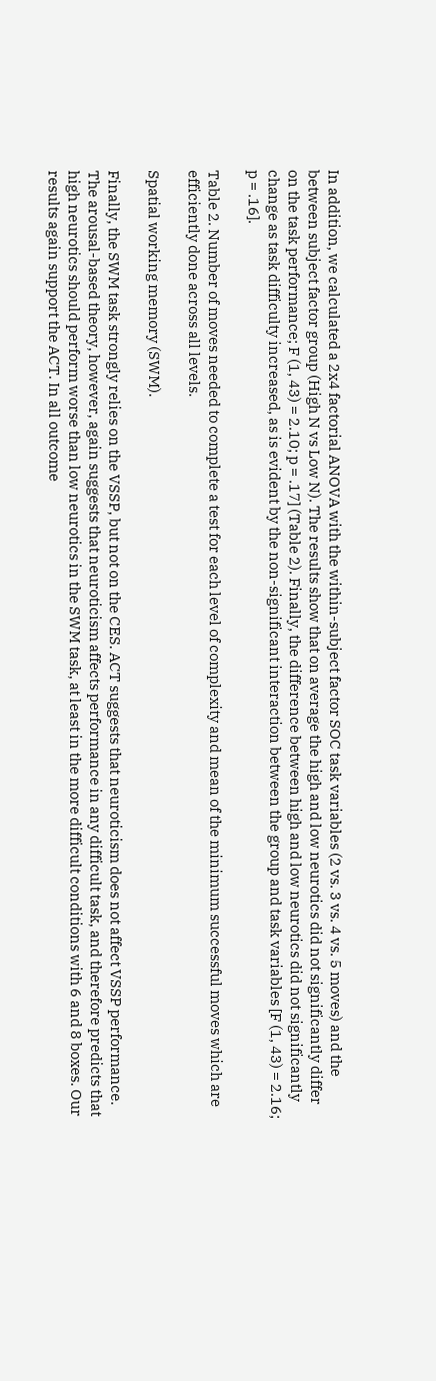In addition, we calculated a 2x4 factorial ANOVA with the within-subject factor SOC task variables (2 vs. 3 vs. 4 vs. 5 moves) and the between subject factor group (High N vs Low N). The results show that on average the high and low neurotics did not significantly differ on the task performance; F (1, 43) = 2.10; p = .17] (Table 2). Finally, the difference between high and low neurotics did not significantly change as task difficulty increased, as is evident by the non-significant interaction between the group and task variables [F (1, 43) = 2.16; p = .16].

Table 2. Number of moves needed to complete a test for each level of complexity and mean of the minimum successful moves which are efficiently done across all levels.

Spatial working memory (SWM).

Finally, the SWM task strongly relies on the VSSP, but not on the CES. ACT suggests that neuroticism does not affect VSSP performance. The arousal-based theory, however, again suggests that neuroticism affects performance in any difficult task, and therefore predicts that high neurotics should perform worse than low neurotics in the SWM task, at least in the more difficult conditions with 6 and 8 boxes. Our results again support the ACT. In all outcome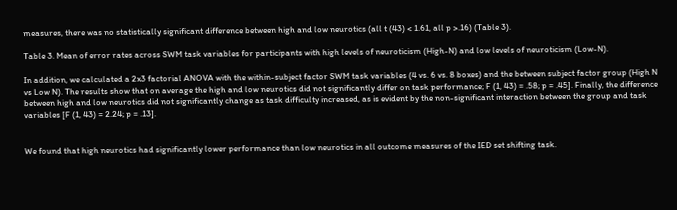measures, there was no statistically significant difference between high and low neurotics (all t (43) < 1.61, all p >.16) (Table 3).

Table 3. Mean of error rates across SWM task variables for participants with high levels of neuroticism (High-N) and low levels of neuroticism (Low-N).

In addition, we calculated a 2x3 factorial ANOVA with the within-subject factor SWM task variables (4 vs. 6 vs. 8 boxes) and the between subject factor group (High N vs Low N). The results show that on average the high and low neurotics did not significantly differ on task performance; F (1, 43) = .58; p = .45]. Finally, the difference between high and low neurotics did not significantly change as task difficulty increased, as is evident by the non-significant interaction between the group and task variables [F (1, 43) = 2.24; p = .13].


We found that high neurotics had significantly lower performance than low neurotics in all outcome measures of the IED set shifting task.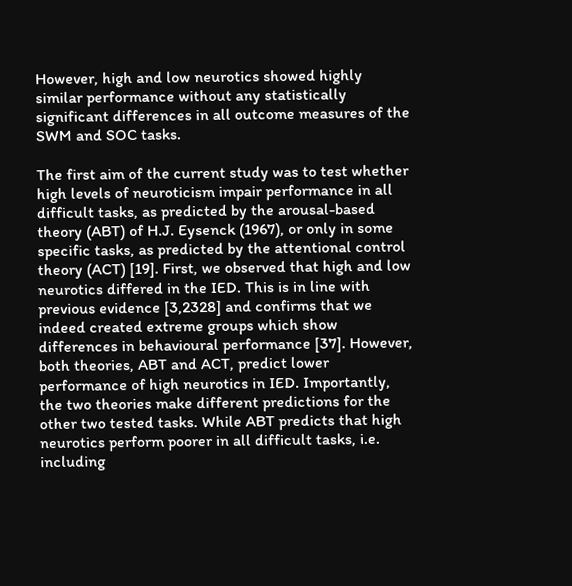However, high and low neurotics showed highly similar performance without any statistically significant differences in all outcome measures of the SWM and SOC tasks.

The first aim of the current study was to test whether high levels of neuroticism impair performance in all difficult tasks, as predicted by the arousal-based theory (ABT) of H.J. Eysenck (1967), or only in some specific tasks, as predicted by the attentional control theory (ACT) [19]. First, we observed that high and low neurotics differed in the IED. This is in line with previous evidence [3,2328] and confirms that we indeed created extreme groups which show differences in behavioural performance [37]. However, both theories, ABT and ACT, predict lower performance of high neurotics in IED. Importantly, the two theories make different predictions for the other two tested tasks. While ABT predicts that high neurotics perform poorer in all difficult tasks, i.e. including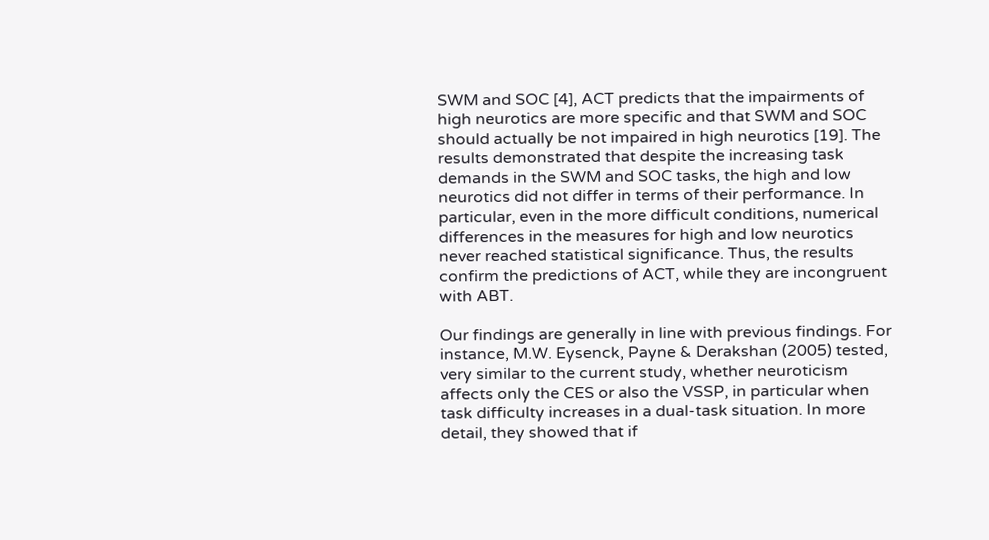SWM and SOC [4], ACT predicts that the impairments of high neurotics are more specific and that SWM and SOC should actually be not impaired in high neurotics [19]. The results demonstrated that despite the increasing task demands in the SWM and SOC tasks, the high and low neurotics did not differ in terms of their performance. In particular, even in the more difficult conditions, numerical differences in the measures for high and low neurotics never reached statistical significance. Thus, the results confirm the predictions of ACT, while they are incongruent with ABT.

Our findings are generally in line with previous findings. For instance, M.W. Eysenck, Payne & Derakshan (2005) tested, very similar to the current study, whether neuroticism affects only the CES or also the VSSP, in particular when task difficulty increases in a dual-task situation. In more detail, they showed that if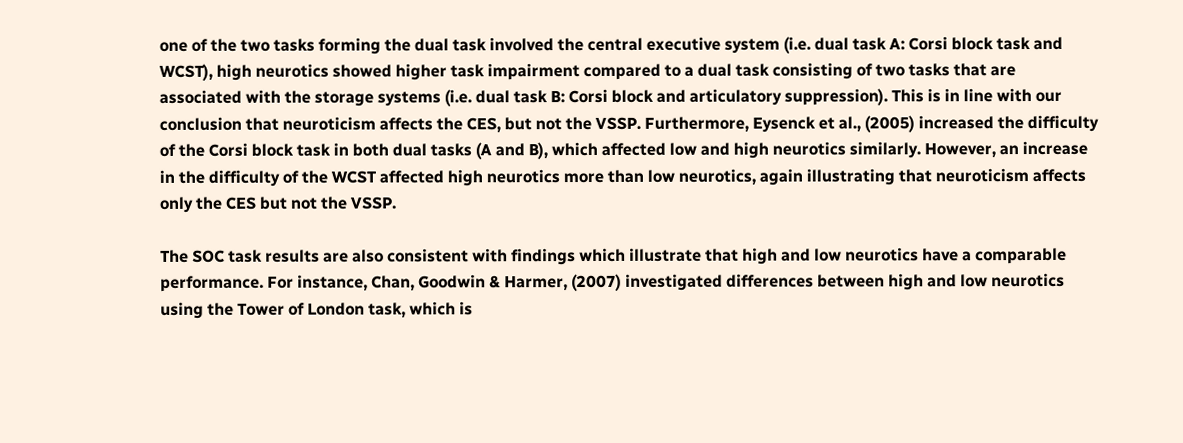one of the two tasks forming the dual task involved the central executive system (i.e. dual task A: Corsi block task and WCST), high neurotics showed higher task impairment compared to a dual task consisting of two tasks that are associated with the storage systems (i.e. dual task B: Corsi block and articulatory suppression). This is in line with our conclusion that neuroticism affects the CES, but not the VSSP. Furthermore, Eysenck et al., (2005) increased the difficulty of the Corsi block task in both dual tasks (A and B), which affected low and high neurotics similarly. However, an increase in the difficulty of the WCST affected high neurotics more than low neurotics, again illustrating that neuroticism affects only the CES but not the VSSP.

The SOC task results are also consistent with findings which illustrate that high and low neurotics have a comparable performance. For instance, Chan, Goodwin & Harmer, (2007) investigated differences between high and low neurotics using the Tower of London task, which is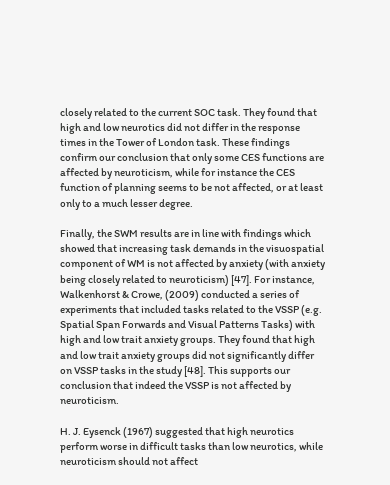closely related to the current SOC task. They found that high and low neurotics did not differ in the response times in the Tower of London task. These findings confirm our conclusion that only some CES functions are affected by neuroticism, while for instance the CES function of planning seems to be not affected, or at least only to a much lesser degree.

Finally, the SWM results are in line with findings which showed that increasing task demands in the visuospatial component of WM is not affected by anxiety (with anxiety being closely related to neuroticism) [47]. For instance, Walkenhorst & Crowe, (2009) conducted a series of experiments that included tasks related to the VSSP (e.g. Spatial Span Forwards and Visual Patterns Tasks) with high and low trait anxiety groups. They found that high and low trait anxiety groups did not significantly differ on VSSP tasks in the study [48]. This supports our conclusion that indeed the VSSP is not affected by neuroticism.

H. J. Eysenck (1967) suggested that high neurotics perform worse in difficult tasks than low neurotics, while neuroticism should not affect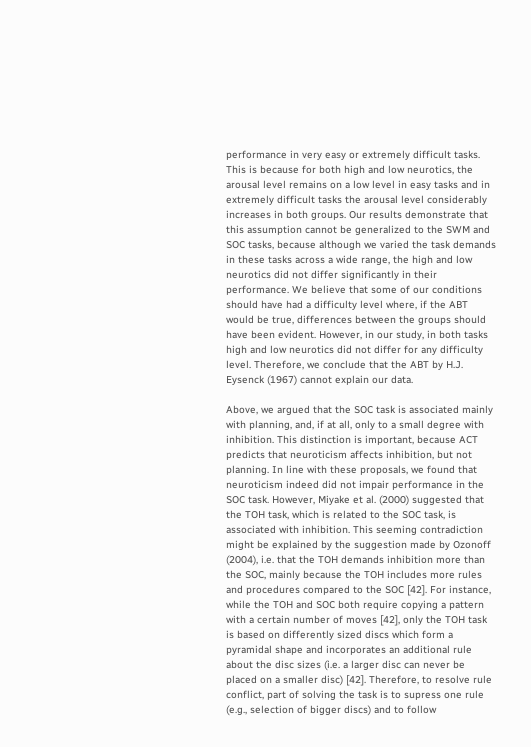performance in very easy or extremely difficult tasks. This is because for both high and low neurotics, the arousal level remains on a low level in easy tasks and in extremely difficult tasks the arousal level considerably increases in both groups. Our results demonstrate that this assumption cannot be generalized to the SWM and SOC tasks, because although we varied the task demands in these tasks across a wide range, the high and low neurotics did not differ significantly in their performance. We believe that some of our conditions should have had a difficulty level where, if the ABT would be true, differences between the groups should have been evident. However, in our study, in both tasks high and low neurotics did not differ for any difficulty level. Therefore, we conclude that the ABT by H.J. Eysenck (1967) cannot explain our data.

Above, we argued that the SOC task is associated mainly with planning, and, if at all, only to a small degree with inhibition. This distinction is important, because ACT predicts that neuroticism affects inhibition, but not planning. In line with these proposals, we found that neuroticism indeed did not impair performance in the SOC task. However, Miyake et al. (2000) suggested that the TOH task, which is related to the SOC task, is associated with inhibition. This seeming contradiction might be explained by the suggestion made by Ozonoff (2004), i.e. that the TOH demands inhibition more than the SOC, mainly because the TOH includes more rules and procedures compared to the SOC [42]. For instance, while the TOH and SOC both require copying a pattern with a certain number of moves [42], only the TOH task is based on differently sized discs which form a pyramidal shape and incorporates an additional rule about the disc sizes (i.e. a larger disc can never be placed on a smaller disc) [42]. Therefore, to resolve rule conflict, part of solving the task is to supress one rule (e.g., selection of bigger discs) and to follow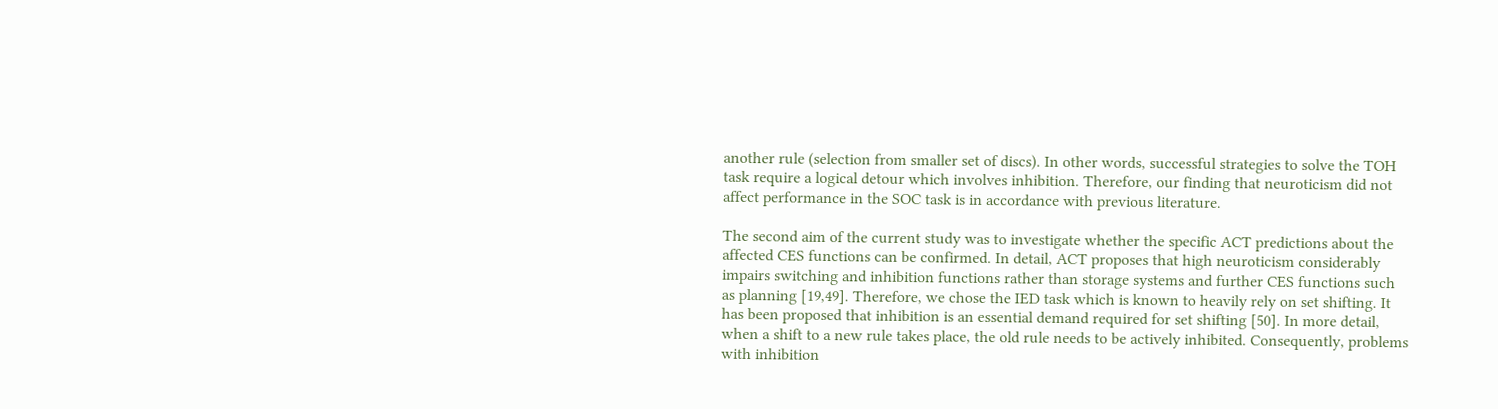another rule (selection from smaller set of discs). In other words, successful strategies to solve the TOH task require a logical detour which involves inhibition. Therefore, our finding that neuroticism did not affect performance in the SOC task is in accordance with previous literature.

The second aim of the current study was to investigate whether the specific ACT predictions about the affected CES functions can be confirmed. In detail, ACT proposes that high neuroticism considerably impairs switching and inhibition functions rather than storage systems and further CES functions such as planning [19,49]. Therefore, we chose the IED task which is known to heavily rely on set shifting. It has been proposed that inhibition is an essential demand required for set shifting [50]. In more detail, when a shift to a new rule takes place, the old rule needs to be actively inhibited. Consequently, problems with inhibition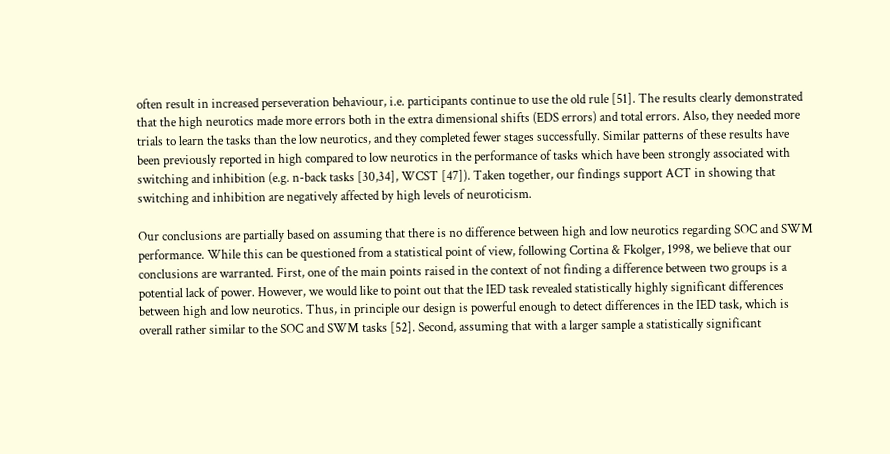often result in increased perseveration behaviour, i.e. participants continue to use the old rule [51]. The results clearly demonstrated that the high neurotics made more errors both in the extra dimensional shifts (EDS errors) and total errors. Also, they needed more trials to learn the tasks than the low neurotics, and they completed fewer stages successfully. Similar patterns of these results have been previously reported in high compared to low neurotics in the performance of tasks which have been strongly associated with switching and inhibition (e.g. n-back tasks [30,34], WCST [47]). Taken together, our findings support ACT in showing that switching and inhibition are negatively affected by high levels of neuroticism.

Our conclusions are partially based on assuming that there is no difference between high and low neurotics regarding SOC and SWM performance. While this can be questioned from a statistical point of view, following Cortina & Fkolger, 1998, we believe that our conclusions are warranted. First, one of the main points raised in the context of not finding a difference between two groups is a potential lack of power. However, we would like to point out that the IED task revealed statistically highly significant differences between high and low neurotics. Thus, in principle our design is powerful enough to detect differences in the IED task, which is overall rather similar to the SOC and SWM tasks [52]. Second, assuming that with a larger sample a statistically significant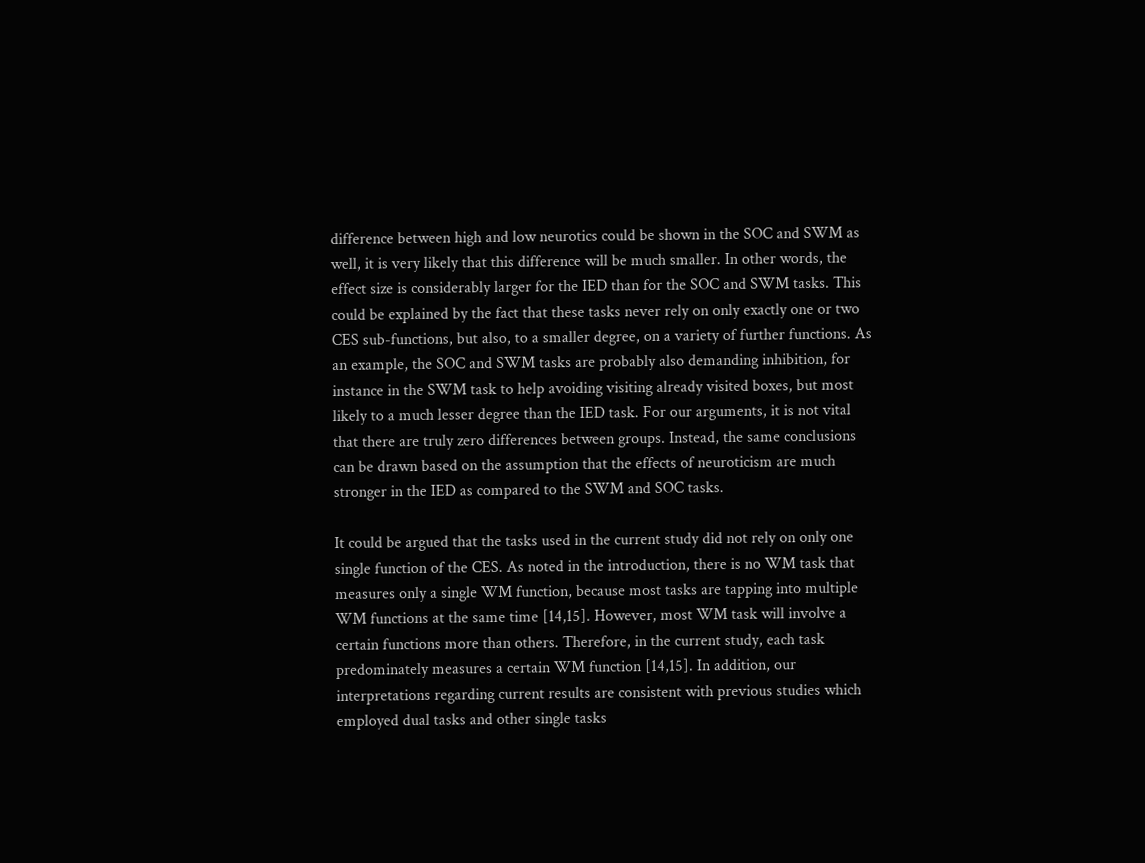difference between high and low neurotics could be shown in the SOC and SWM as well, it is very likely that this difference will be much smaller. In other words, the effect size is considerably larger for the IED than for the SOC and SWM tasks. This could be explained by the fact that these tasks never rely on only exactly one or two CES sub-functions, but also, to a smaller degree, on a variety of further functions. As an example, the SOC and SWM tasks are probably also demanding inhibition, for instance in the SWM task to help avoiding visiting already visited boxes, but most likely to a much lesser degree than the IED task. For our arguments, it is not vital that there are truly zero differences between groups. Instead, the same conclusions can be drawn based on the assumption that the effects of neuroticism are much stronger in the IED as compared to the SWM and SOC tasks.

It could be argued that the tasks used in the current study did not rely on only one single function of the CES. As noted in the introduction, there is no WM task that measures only a single WM function, because most tasks are tapping into multiple WM functions at the same time [14,15]. However, most WM task will involve a certain functions more than others. Therefore, in the current study, each task predominately measures a certain WM function [14,15]. In addition, our interpretations regarding current results are consistent with previous studies which employed dual tasks and other single tasks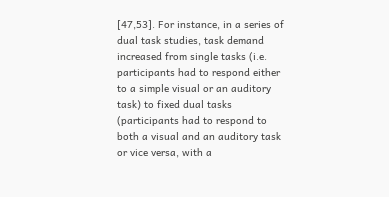[47,53]. For instance, in a series of dual task studies, task demand increased from single tasks (i.e. participants had to respond either to a simple visual or an auditory task) to fixed dual tasks (participants had to respond to both a visual and an auditory task or vice versa, with a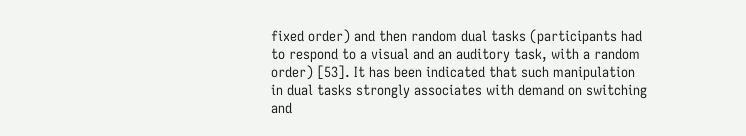fixed order) and then random dual tasks (participants had to respond to a visual and an auditory task, with a random order) [53]. It has been indicated that such manipulation in dual tasks strongly associates with demand on switching and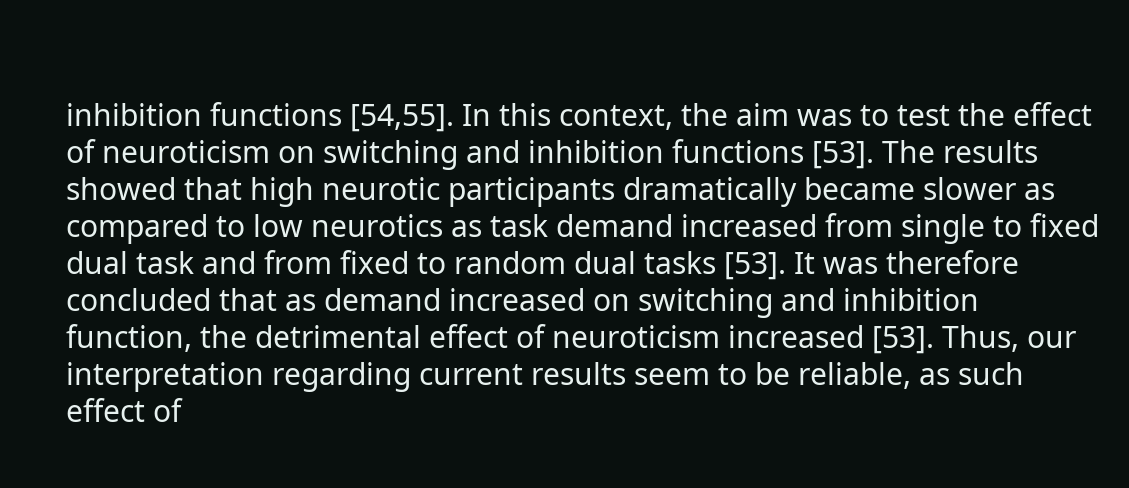inhibition functions [54,55]. In this context, the aim was to test the effect of neuroticism on switching and inhibition functions [53]. The results showed that high neurotic participants dramatically became slower as compared to low neurotics as task demand increased from single to fixed dual task and from fixed to random dual tasks [53]. It was therefore concluded that as demand increased on switching and inhibition function, the detrimental effect of neuroticism increased [53]. Thus, our interpretation regarding current results seem to be reliable, as such effect of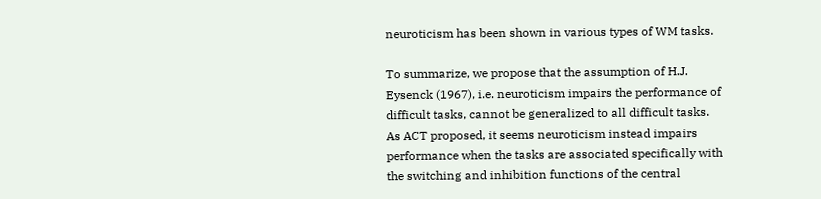neuroticism has been shown in various types of WM tasks.

To summarize, we propose that the assumption of H.J. Eysenck (1967), i.e. neuroticism impairs the performance of difficult tasks, cannot be generalized to all difficult tasks. As ACT proposed, it seems neuroticism instead impairs performance when the tasks are associated specifically with the switching and inhibition functions of the central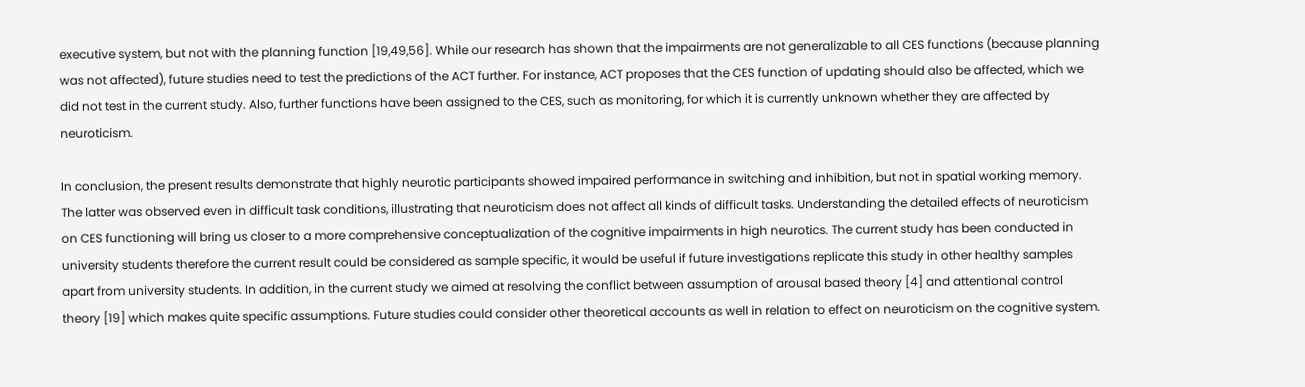executive system, but not with the planning function [19,49,56]. While our research has shown that the impairments are not generalizable to all CES functions (because planning was not affected), future studies need to test the predictions of the ACT further. For instance, ACT proposes that the CES function of updating should also be affected, which we did not test in the current study. Also, further functions have been assigned to the CES, such as monitoring, for which it is currently unknown whether they are affected by neuroticism.

In conclusion, the present results demonstrate that highly neurotic participants showed impaired performance in switching and inhibition, but not in spatial working memory. The latter was observed even in difficult task conditions, illustrating that neuroticism does not affect all kinds of difficult tasks. Understanding the detailed effects of neuroticism on CES functioning will bring us closer to a more comprehensive conceptualization of the cognitive impairments in high neurotics. The current study has been conducted in university students therefore the current result could be considered as sample specific, it would be useful if future investigations replicate this study in other healthy samples apart from university students. In addition, in the current study we aimed at resolving the conflict between assumption of arousal based theory [4] and attentional control theory [19] which makes quite specific assumptions. Future studies could consider other theoretical accounts as well in relation to effect on neuroticism on the cognitive system.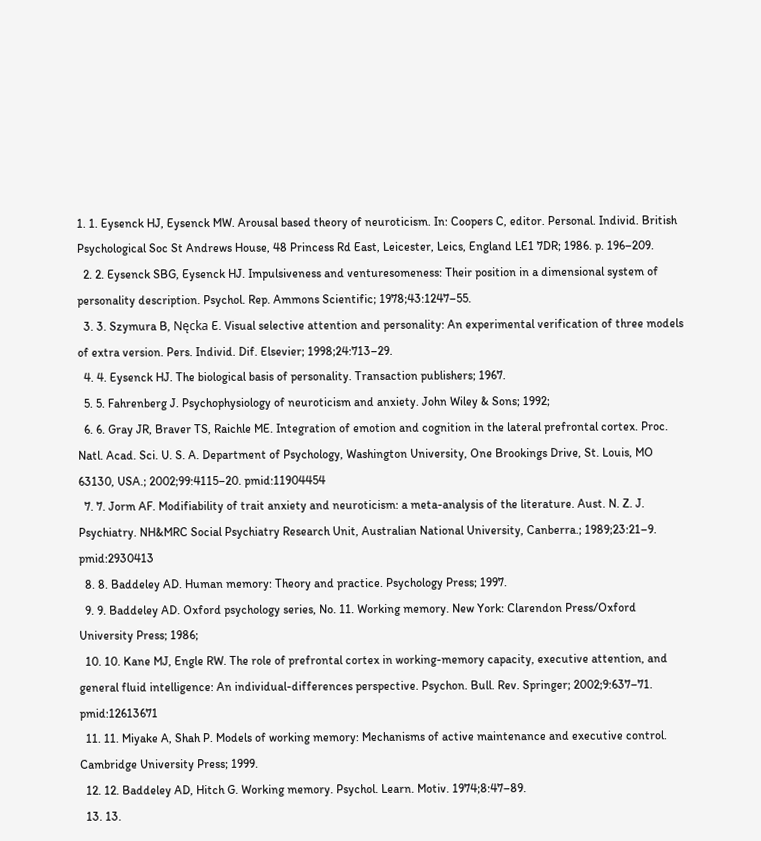1. 1. Eysenck HJ, Eysenck MW. Arousal based theory of neuroticism. In: Coopers C, editor. Personal. Individ. British Psychological Soc St Andrews House, 48 Princess Rd East, Leicester, Leics, England LE1 7DR; 1986. p. 196–209.
  2. 2. Eysenck SBG, Eysenck HJ. Impulsiveness and venturesomeness: Their position in a dimensional system of personality description. Psychol. Rep. Ammons Scientific; 1978;43:1247–55.
  3. 3. Szymura B, Nęcka E. Visual selective attention and personality: An experimental verification of three models of extra version. Pers. Individ. Dif. Elsevier; 1998;24:713–29.
  4. 4. Eysenck HJ. The biological basis of personality. Transaction publishers; 1967.
  5. 5. Fahrenberg J. Psychophysiology of neuroticism and anxiety. John Wiley & Sons; 1992;
  6. 6. Gray JR, Braver TS, Raichle ME. Integration of emotion and cognition in the lateral prefrontal cortex. Proc. Natl. Acad. Sci. U. S. A. Department of Psychology, Washington University, One Brookings Drive, St. Louis, MO 63130, USA.; 2002;99:4115–20. pmid:11904454
  7. 7. Jorm AF. Modifiability of trait anxiety and neuroticism: a meta-analysis of the literature. Aust. N. Z. J. Psychiatry. NH&MRC Social Psychiatry Research Unit, Australian National University, Canberra.; 1989;23:21–9. pmid:2930413
  8. 8. Baddeley AD. Human memory: Theory and practice. Psychology Press; 1997.
  9. 9. Baddeley AD. Oxford psychology series, No. 11. Working memory. New York: Clarendon Press/Oxford University Press; 1986;
  10. 10. Kane MJ, Engle RW. The role of prefrontal cortex in working-memory capacity, executive attention, and general fluid intelligence: An individual-differences perspective. Psychon. Bull. Rev. Springer; 2002;9:637–71. pmid:12613671
  11. 11. Miyake A, Shah P. Models of working memory: Mechanisms of active maintenance and executive control. Cambridge University Press; 1999.
  12. 12. Baddeley AD, Hitch G. Working memory. Psychol. Learn. Motiv. 1974;8:47–89.
  13. 13.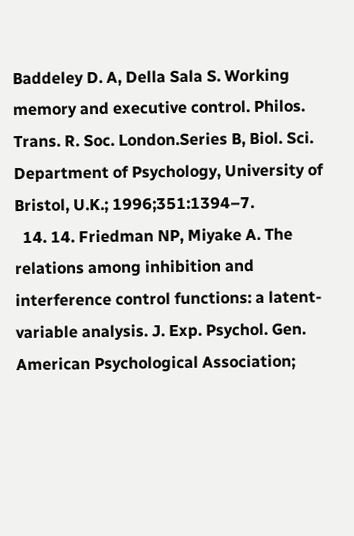Baddeley D. A, Della Sala S. Working memory and executive control. Philos. Trans. R. Soc. London.Series B, Biol. Sci. Department of Psychology, University of Bristol, U.K.; 1996;351:1394–7.
  14. 14. Friedman NP, Miyake A. The relations among inhibition and interference control functions: a latent-variable analysis. J. Exp. Psychol. Gen. American Psychological Association;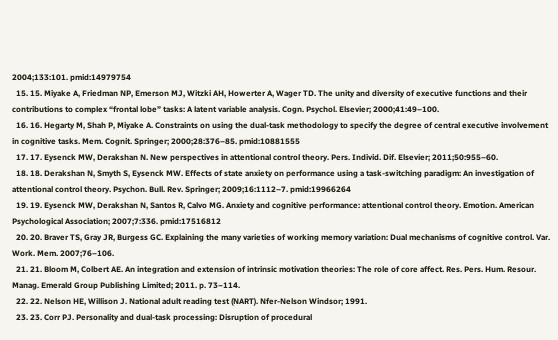2004;133:101. pmid:14979754
  15. 15. Miyake A, Friedman NP, Emerson MJ, Witzki AH, Howerter A, Wager TD. The unity and diversity of executive functions and their contributions to complex “frontal lobe” tasks: A latent variable analysis. Cogn. Psychol. Elsevier; 2000;41:49–100.
  16. 16. Hegarty M, Shah P, Miyake A. Constraints on using the dual-task methodology to specify the degree of central executive involvement in cognitive tasks. Mem. Cognit. Springer; 2000;28:376–85. pmid:10881555
  17. 17. Eysenck MW, Derakshan N. New perspectives in attentional control theory. Pers. Individ. Dif. Elsevier; 2011;50:955–60.
  18. 18. Derakshan N, Smyth S, Eysenck MW. Effects of state anxiety on performance using a task-switching paradigm: An investigation of attentional control theory. Psychon. Bull. Rev. Springer; 2009;16:1112–7. pmid:19966264
  19. 19. Eysenck MW, Derakshan N, Santos R, Calvo MG. Anxiety and cognitive performance: attentional control theory. Emotion. American Psychological Association; 2007;7:336. pmid:17516812
  20. 20. Braver TS, Gray JR, Burgess GC. Explaining the many varieties of working memory variation: Dual mechanisms of cognitive control. Var. Work. Mem. 2007;76–106.
  21. 21. Bloom M, Colbert AE. An integration and extension of intrinsic motivation theories: The role of core affect. Res. Pers. Hum. Resour. Manag. Emerald Group Publishing Limited; 2011. p. 73–114.
  22. 22. Nelson HE, Willison J. National adult reading test (NART). Nfer-Nelson Windsor; 1991.
  23. 23. Corr PJ. Personality and dual-task processing: Disruption of procedural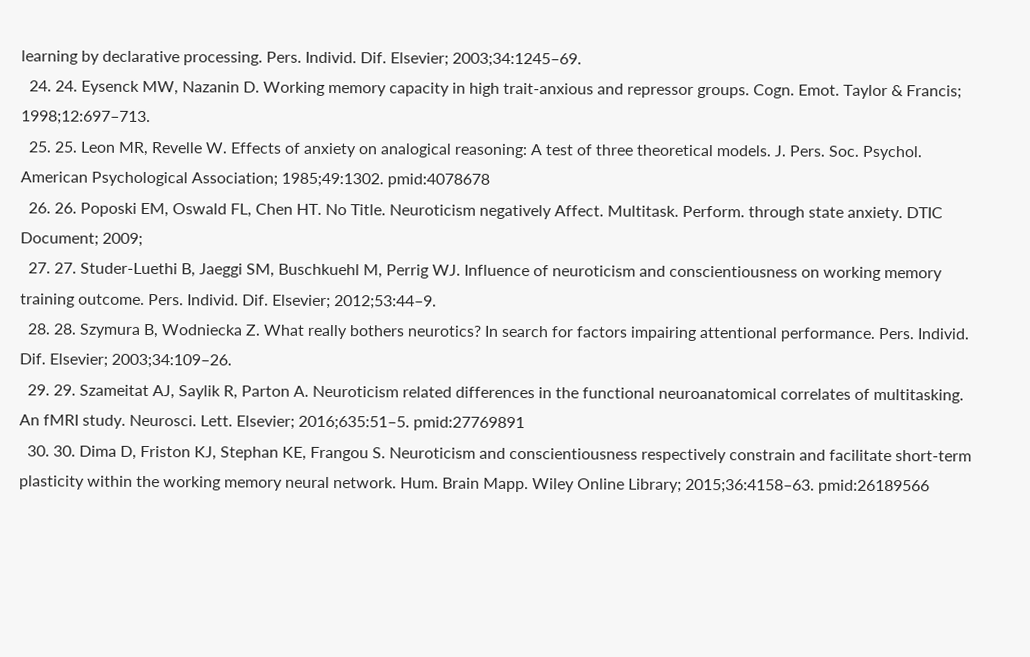learning by declarative processing. Pers. Individ. Dif. Elsevier; 2003;34:1245–69.
  24. 24. Eysenck MW, Nazanin D. Working memory capacity in high trait-anxious and repressor groups. Cogn. Emot. Taylor & Francis; 1998;12:697–713.
  25. 25. Leon MR, Revelle W. Effects of anxiety on analogical reasoning: A test of three theoretical models. J. Pers. Soc. Psychol. American Psychological Association; 1985;49:1302. pmid:4078678
  26. 26. Poposki EM, Oswald FL, Chen HT. No Title. Neuroticism negatively Affect. Multitask. Perform. through state anxiety. DTIC Document; 2009;
  27. 27. Studer-Luethi B, Jaeggi SM, Buschkuehl M, Perrig WJ. Influence of neuroticism and conscientiousness on working memory training outcome. Pers. Individ. Dif. Elsevier; 2012;53:44–9.
  28. 28. Szymura B, Wodniecka Z. What really bothers neurotics? In search for factors impairing attentional performance. Pers. Individ. Dif. Elsevier; 2003;34:109–26.
  29. 29. Szameitat AJ, Saylik R, Parton A. Neuroticism related differences in the functional neuroanatomical correlates of multitasking. An fMRI study. Neurosci. Lett. Elsevier; 2016;635:51–5. pmid:27769891
  30. 30. Dima D, Friston KJ, Stephan KE, Frangou S. Neuroticism and conscientiousness respectively constrain and facilitate short‐term plasticity within the working memory neural network. Hum. Brain Mapp. Wiley Online Library; 2015;36:4158–63. pmid:26189566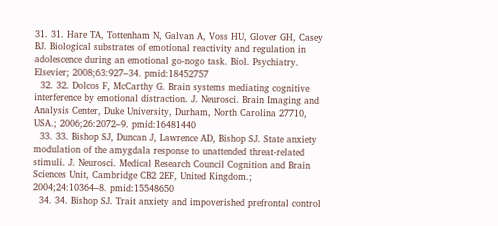31. 31. Hare TA, Tottenham N, Galvan A, Voss HU, Glover GH, Casey BJ. Biological substrates of emotional reactivity and regulation in adolescence during an emotional go-nogo task. Biol. Psychiatry. Elsevier; 2008;63:927–34. pmid:18452757
  32. 32. Dolcos F, McCarthy G. Brain systems mediating cognitive interference by emotional distraction. J. Neurosci. Brain Imaging and Analysis Center, Duke University, Durham, North Carolina 27710, USA.; 2006;26:2072–9. pmid:16481440
  33. 33. Bishop SJ, Duncan J, Lawrence AD, Bishop SJ. State anxiety modulation of the amygdala response to unattended threat-related stimuli. J. Neurosci. Medical Research Council Cognition and Brain Sciences Unit, Cambridge CB2 2EF, United Kingdom.; 2004;24:10364–8. pmid:15548650
  34. 34. Bishop SJ. Trait anxiety and impoverished prefrontal control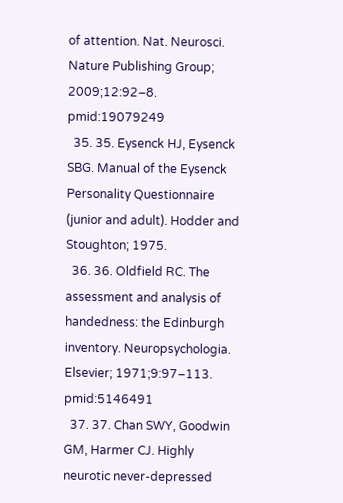of attention. Nat. Neurosci. Nature Publishing Group; 2009;12:92–8. pmid:19079249
  35. 35. Eysenck HJ, Eysenck SBG. Manual of the Eysenck Personality Questionnaire (junior and adult). Hodder and Stoughton; 1975.
  36. 36. Oldfield RC. The assessment and analysis of handedness: the Edinburgh inventory. Neuropsychologia. Elsevier; 1971;9:97–113. pmid:5146491
  37. 37. Chan SWY, Goodwin GM, Harmer CJ. Highly neurotic never-depressed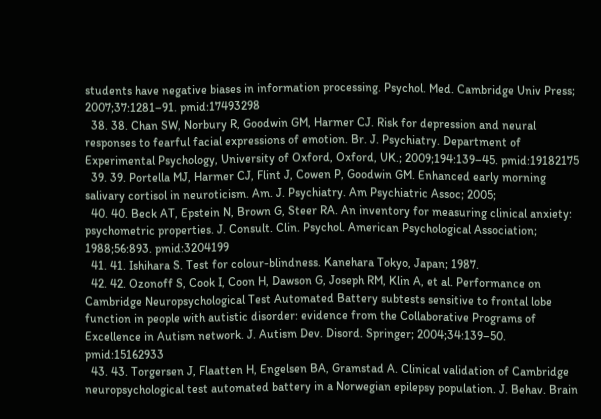students have negative biases in information processing. Psychol. Med. Cambridge Univ Press; 2007;37:1281–91. pmid:17493298
  38. 38. Chan SW, Norbury R, Goodwin GM, Harmer CJ. Risk for depression and neural responses to fearful facial expressions of emotion. Br. J. Psychiatry. Department of Experimental Psychology, University of Oxford, Oxford, UK.; 2009;194:139–45. pmid:19182175
  39. 39. Portella MJ, Harmer CJ, Flint J, Cowen P, Goodwin GM. Enhanced early morning salivary cortisol in neuroticism. Am. J. Psychiatry. Am Psychiatric Assoc; 2005;
  40. 40. Beck AT, Epstein N, Brown G, Steer RA. An inventory for measuring clinical anxiety: psychometric properties. J. Consult. Clin. Psychol. American Psychological Association; 1988;56:893. pmid:3204199
  41. 41. Ishihara S. Test for colour-blindness. Kanehara Tokyo, Japan; 1987.
  42. 42. Ozonoff S, Cook I, Coon H, Dawson G, Joseph RM, Klin A, et al. Performance on Cambridge Neuropsychological Test Automated Battery subtests sensitive to frontal lobe function in people with autistic disorder: evidence from the Collaborative Programs of Excellence in Autism network. J. Autism Dev. Disord. Springer; 2004;34:139–50. pmid:15162933
  43. 43. Torgersen J, Flaatten H, Engelsen BA, Gramstad A. Clinical validation of Cambridge neuropsychological test automated battery in a Norwegian epilepsy population. J. Behav. Brain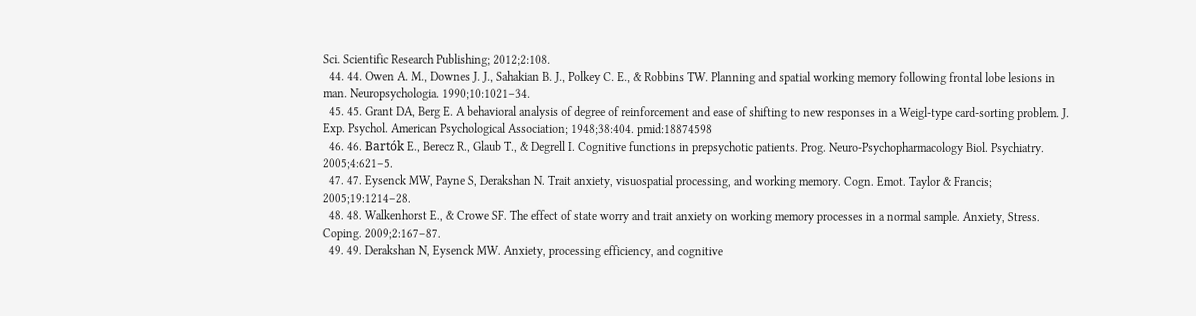Sci. Scientific Research Publishing; 2012;2:108.
  44. 44. Owen A. M., Downes J. J., Sahakian B. J., Polkey C. E., & Robbins TW. Planning and spatial working memory following frontal lobe lesions in man. Neuropsychologia. 1990;10:1021–34.
  45. 45. Grant DA, Berg E. A behavioral analysis of degree of reinforcement and ease of shifting to new responses in a Weigl-type card-sorting problem. J. Exp. Psychol. American Psychological Association; 1948;38:404. pmid:18874598
  46. 46. Bartók E., Berecz R., Glaub T., & Degrell I. Cognitive functions in prepsychotic patients. Prog. Neuro-Psychopharmacology Biol. Psychiatry. 2005;4:621–5.
  47. 47. Eysenck MW, Payne S, Derakshan N. Trait anxiety, visuospatial processing, and working memory. Cogn. Emot. Taylor & Francis; 2005;19:1214–28.
  48. 48. Walkenhorst E., & Crowe SF. The effect of state worry and trait anxiety on working memory processes in a normal sample. Anxiety, Stress. Coping. 2009;2:167–87.
  49. 49. Derakshan N, Eysenck MW. Anxiety, processing efficiency, and cognitive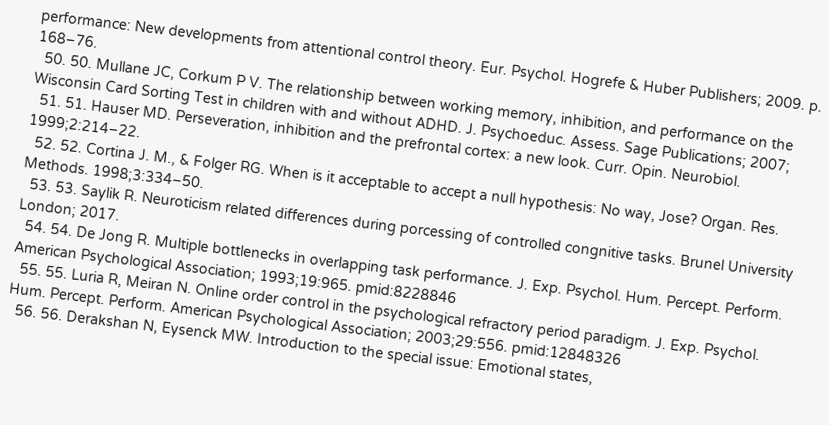performance: New developments from attentional control theory. Eur. Psychol. Hogrefe & Huber Publishers; 2009. p. 168–76.
  50. 50. Mullane JC, Corkum P V. The relationship between working memory, inhibition, and performance on the Wisconsin Card Sorting Test in children with and without ADHD. J. Psychoeduc. Assess. Sage Publications; 2007;
  51. 51. Hauser MD. Perseveration, inhibition and the prefrontal cortex: a new look. Curr. Opin. Neurobiol. 1999;2:214–22.
  52. 52. Cortina J. M., & Folger RG. When is it acceptable to accept a null hypothesis: No way, Jose? Organ. Res. Methods. 1998;3:334–50.
  53. 53. Saylik R. Neuroticism related differences during porcessing of controlled congnitive tasks. Brunel University London; 2017.
  54. 54. De Jong R. Multiple bottlenecks in overlapping task performance. J. Exp. Psychol. Hum. Percept. Perform. American Psychological Association; 1993;19:965. pmid:8228846
  55. 55. Luria R, Meiran N. Online order control in the psychological refractory period paradigm. J. Exp. Psychol. Hum. Percept. Perform. American Psychological Association; 2003;29:556. pmid:12848326
  56. 56. Derakshan N, Eysenck MW. Introduction to the special issue: Emotional states,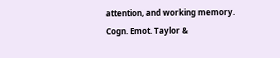attention, and working memory. Cogn. Emot. Taylor &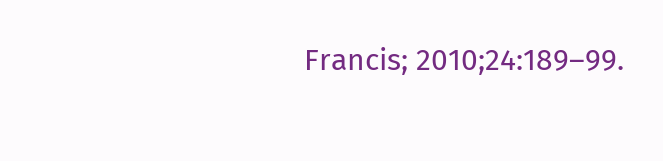Francis; 2010;24:189–99.